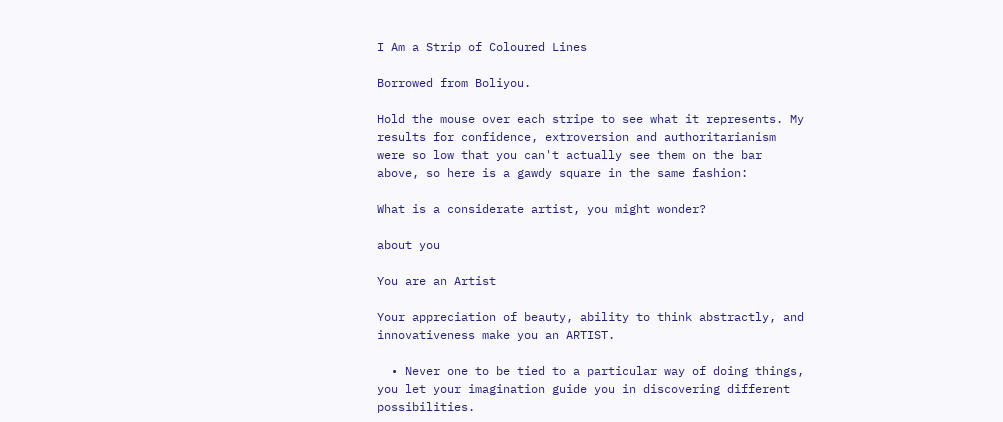I Am a Strip of Coloured Lines

Borrowed from Boliyou.

Hold the mouse over each stripe to see what it represents. My results for confidence, extroversion and authoritarianism were so low that you can't actually see them on the bar above, so here is a gawdy square in the same fashion:

What is a considerate artist, you might wonder?

about you

You are an Artist

Your appreciation of beauty, ability to think abstractly, and innovativeness make you an ARTIST.

  • Never one to be tied to a particular way of doing things, you let your imagination guide you in discovering different possibilities.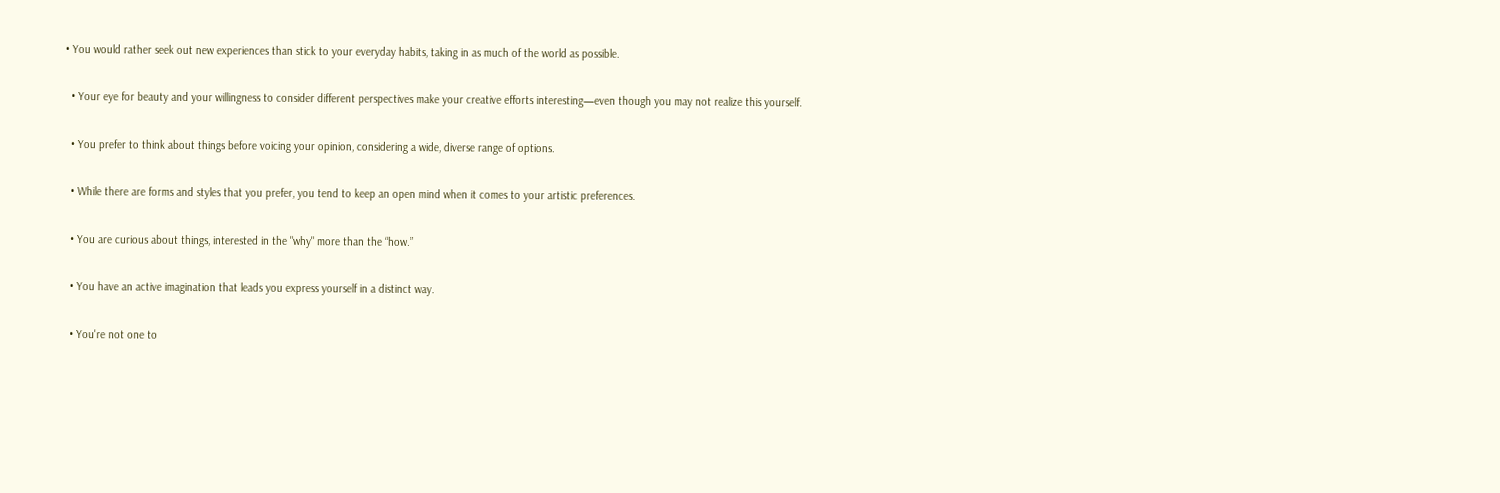• You would rather seek out new experiences than stick to your everyday habits, taking in as much of the world as possible.

  • Your eye for beauty and your willingness to consider different perspectives make your creative efforts interesting—even though you may not realize this yourself.

  • You prefer to think about things before voicing your opinion, considering a wide, diverse range of options.

  • While there are forms and styles that you prefer, you tend to keep an open mind when it comes to your artistic preferences.

  • You are curious about things, interested in the "why" more than the “how.”

  • You have an active imagination that leads you express yourself in a distinct way.

  • You're not one to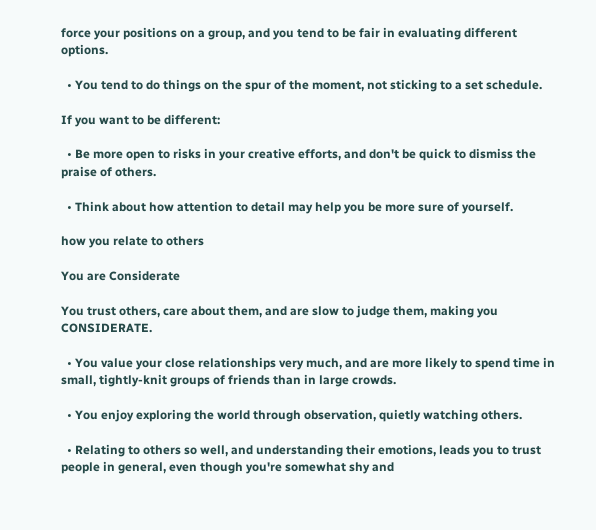force your positions on a group, and you tend to be fair in evaluating different options.

  • You tend to do things on the spur of the moment, not sticking to a set schedule.

If you want to be different:

  • Be more open to risks in your creative efforts, and don't be quick to dismiss the praise of others.

  • Think about how attention to detail may help you be more sure of yourself.

how you relate to others

You are Considerate

You trust others, care about them, and are slow to judge them, making you CONSIDERATE.

  • You value your close relationships very much, and are more likely to spend time in small, tightly-knit groups of friends than in large crowds.

  • You enjoy exploring the world through observation, quietly watching others.

  • Relating to others so well, and understanding their emotions, leads you to trust people in general, even though you're somewhat shy and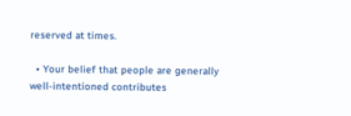reserved at times.

  • Your belief that people are generally well-intentioned contributes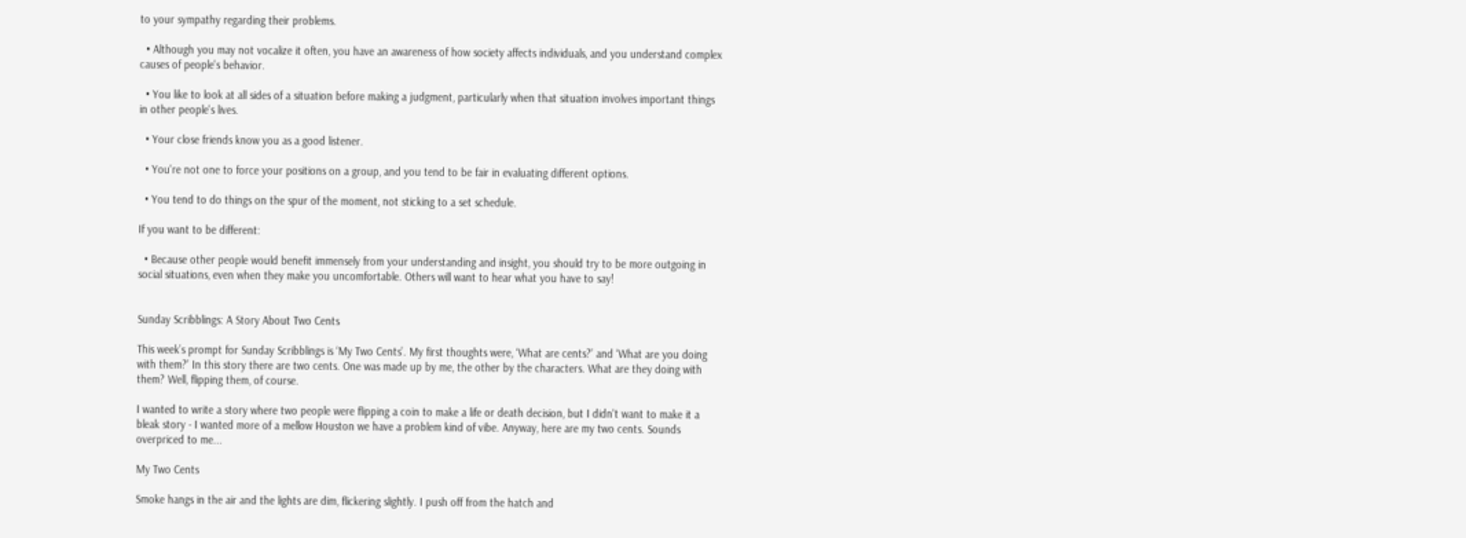to your sympathy regarding their problems.

  • Although you may not vocalize it often, you have an awareness of how society affects individuals, and you understand complex causes of people's behavior.

  • You like to look at all sides of a situation before making a judgment, particularly when that situation involves important things in other people's lives.

  • Your close friends know you as a good listener.

  • You're not one to force your positions on a group, and you tend to be fair in evaluating different options.

  • You tend to do things on the spur of the moment, not sticking to a set schedule.

If you want to be different:

  • Because other people would benefit immensely from your understanding and insight, you should try to be more outgoing in social situations, even when they make you uncomfortable. Others will want to hear what you have to say!


Sunday Scribblings: A Story About Two Cents

This week’s prompt for Sunday Scribblings is ‘My Two Cents’. My first thoughts were, ‘What are cents?’ and ‘What are you doing with them?’ In this story there are two cents. One was made up by me, the other by the characters. What are they doing with them? Well, flipping them, of course.

I wanted to write a story where two people were flipping a coin to make a life or death decision, but I didn't want to make it a bleak story - I wanted more of a mellow Houston we have a problem kind of vibe. Anyway, here are my two cents. Sounds overpriced to me...

My Two Cents

Smoke hangs in the air and the lights are dim, flickering slightly. I push off from the hatch and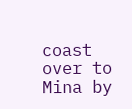coast over to Mina by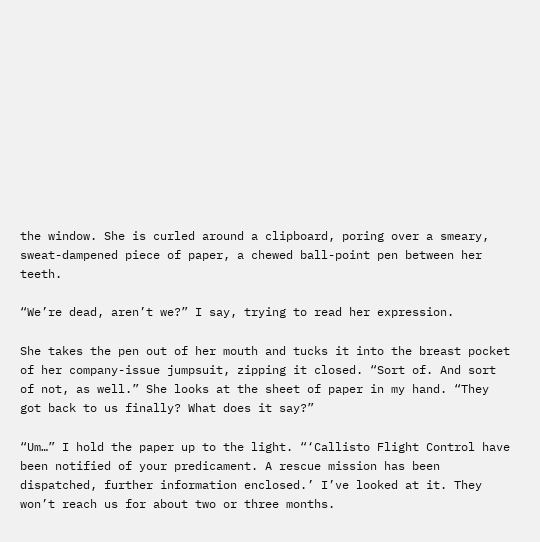the window. She is curled around a clipboard, poring over a smeary, sweat-dampened piece of paper, a chewed ball-point pen between her teeth.

“We’re dead, aren’t we?” I say, trying to read her expression.

She takes the pen out of her mouth and tucks it into the breast pocket of her company-issue jumpsuit, zipping it closed. “Sort of. And sort of not, as well.” She looks at the sheet of paper in my hand. “They got back to us finally? What does it say?”

“Um…” I hold the paper up to the light. “‘Callisto Flight Control have been notified of your predicament. A rescue mission has been dispatched, further information enclosed.’ I’ve looked at it. They won’t reach us for about two or three months.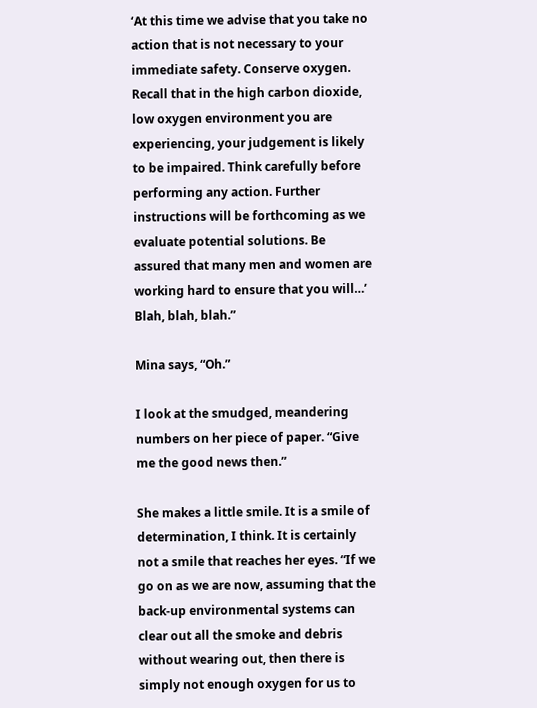‘At this time we advise that you take no action that is not necessary to your immediate safety. Conserve oxygen. Recall that in the high carbon dioxide, low oxygen environment you are experiencing, your judgement is likely to be impaired. Think carefully before performing any action. Further instructions will be forthcoming as we evaluate potential solutions. Be assured that many men and women are working hard to ensure that you will…’ Blah, blah, blah.”

Mina says, “Oh.”

I look at the smudged, meandering numbers on her piece of paper. “Give me the good news then.”

She makes a little smile. It is a smile of determination, I think. It is certainly not a smile that reaches her eyes. “If we go on as we are now, assuming that the back-up environmental systems can clear out all the smoke and debris without wearing out, then there is simply not enough oxygen for us to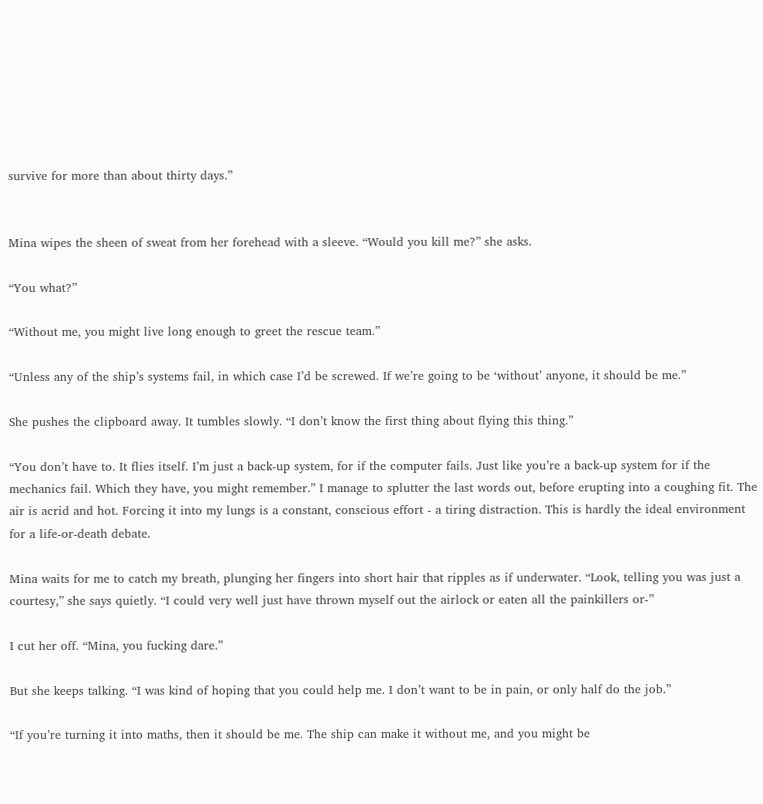survive for more than about thirty days.”


Mina wipes the sheen of sweat from her forehead with a sleeve. “Would you kill me?” she asks.

“You what?”

“Without me, you might live long enough to greet the rescue team.”

“Unless any of the ship’s systems fail, in which case I’d be screwed. If we’re going to be ‘without’ anyone, it should be me.”

She pushes the clipboard away. It tumbles slowly. “I don’t know the first thing about flying this thing.”

“You don’t have to. It flies itself. I’m just a back-up system, for if the computer fails. Just like you’re a back-up system for if the mechanics fail. Which they have, you might remember.” I manage to splutter the last words out, before erupting into a coughing fit. The air is acrid and hot. Forcing it into my lungs is a constant, conscious effort - a tiring distraction. This is hardly the ideal environment for a life-or-death debate.

Mina waits for me to catch my breath, plunging her fingers into short hair that ripples as if underwater. “Look, telling you was just a courtesy,” she says quietly. “I could very well just have thrown myself out the airlock or eaten all the painkillers or-”

I cut her off. “Mina, you fucking dare.”

But she keeps talking. “I was kind of hoping that you could help me. I don’t want to be in pain, or only half do the job.”

“If you’re turning it into maths, then it should be me. The ship can make it without me, and you might be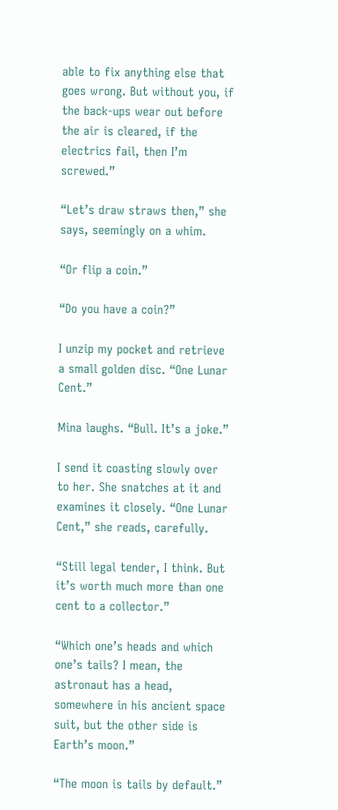able to fix anything else that goes wrong. But without you, if the back-ups wear out before the air is cleared, if the electrics fail, then I’m screwed.”

“Let’s draw straws then,” she says, seemingly on a whim.

“Or flip a coin.”

“Do you have a coin?”

I unzip my pocket and retrieve a small golden disc. “One Lunar Cent.”

Mina laughs. “Bull. It’s a joke.”

I send it coasting slowly over to her. She snatches at it and examines it closely. “One Lunar Cent,” she reads, carefully.

“Still legal tender, I think. But it’s worth much more than one cent to a collector.”

“Which one’s heads and which one’s tails? I mean, the astronaut has a head, somewhere in his ancient space suit, but the other side is Earth’s moon.”

“The moon is tails by default.”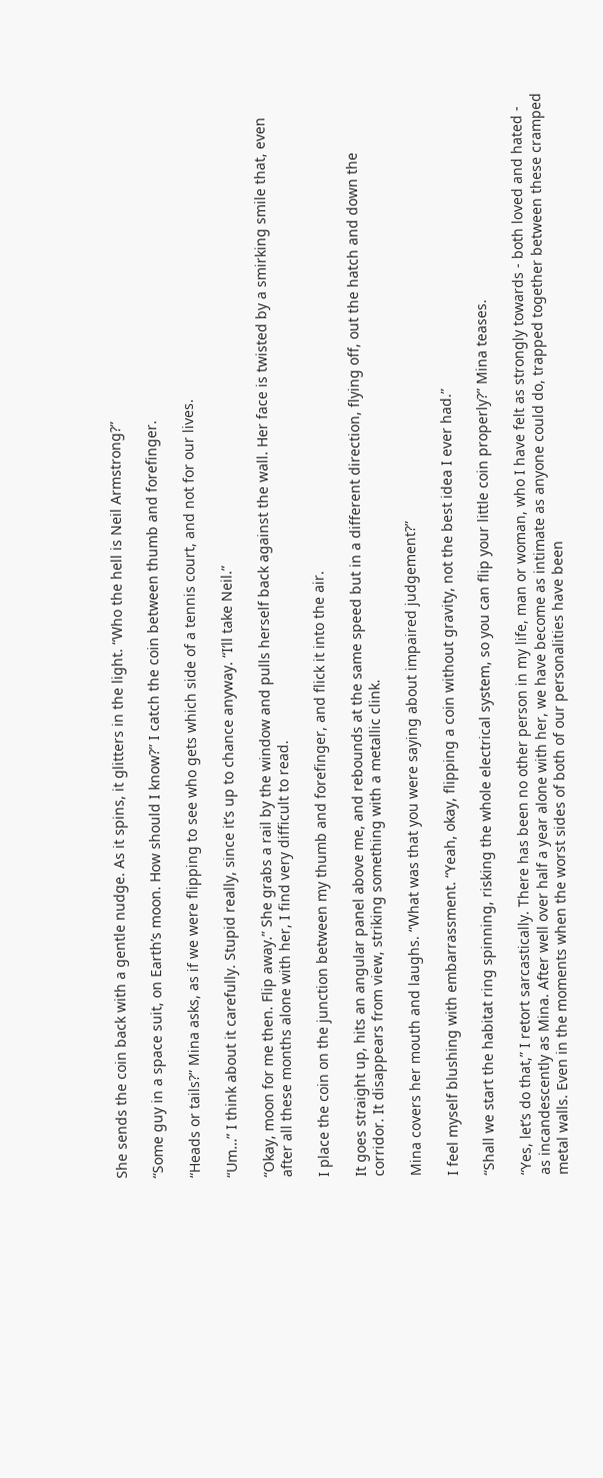She sends the coin back with a gentle nudge. As it spins, it glitters in the light. “Who the hell is Neil Armstrong?”

“Some guy in a space suit, on Earth’s moon. How should I know?” I catch the coin between thumb and forefinger.

“Heads or tails?” Mina asks, as if we were flipping to see who gets which side of a tennis court, and not for our lives.

“Um…” I think about it carefully. Stupid really, since it’s up to chance anyway. “I’ll take Neil.”

“Okay, moon for me then. Flip away.” She grabs a rail by the window and pulls herself back against the wall. Her face is twisted by a smirking smile that, even after all these months alone with her, I find very difficult to read.

I place the coin on the junction between my thumb and forefinger, and flick it into the air.

It goes straight up, hits an angular panel above me, and rebounds at the same speed but in a different direction, flying off, out the hatch and down the corridor. It disappears from view, striking something with a metallic clink.

Mina covers her mouth and laughs. “What was that you were saying about impaired judgement?”

I feel myself blushing with embarrassment. “Yeah, okay, flipping a coin without gravity, not the best idea I ever had.”

“Shall we start the habitat ring spinning, risking the whole electrical system, so you can flip your little coin properly?” Mina teases.

“Yes, let’s do that,” I retort sarcastically. There has been no other person in my life, man or woman, who I have felt as strongly towards - both loved and hated - as incandescently as Mina. After well over half a year alone with her, we have become as intimate as anyone could do, trapped together between these cramped metal walls. Even in the moments when the worst sides of both of our personalities have been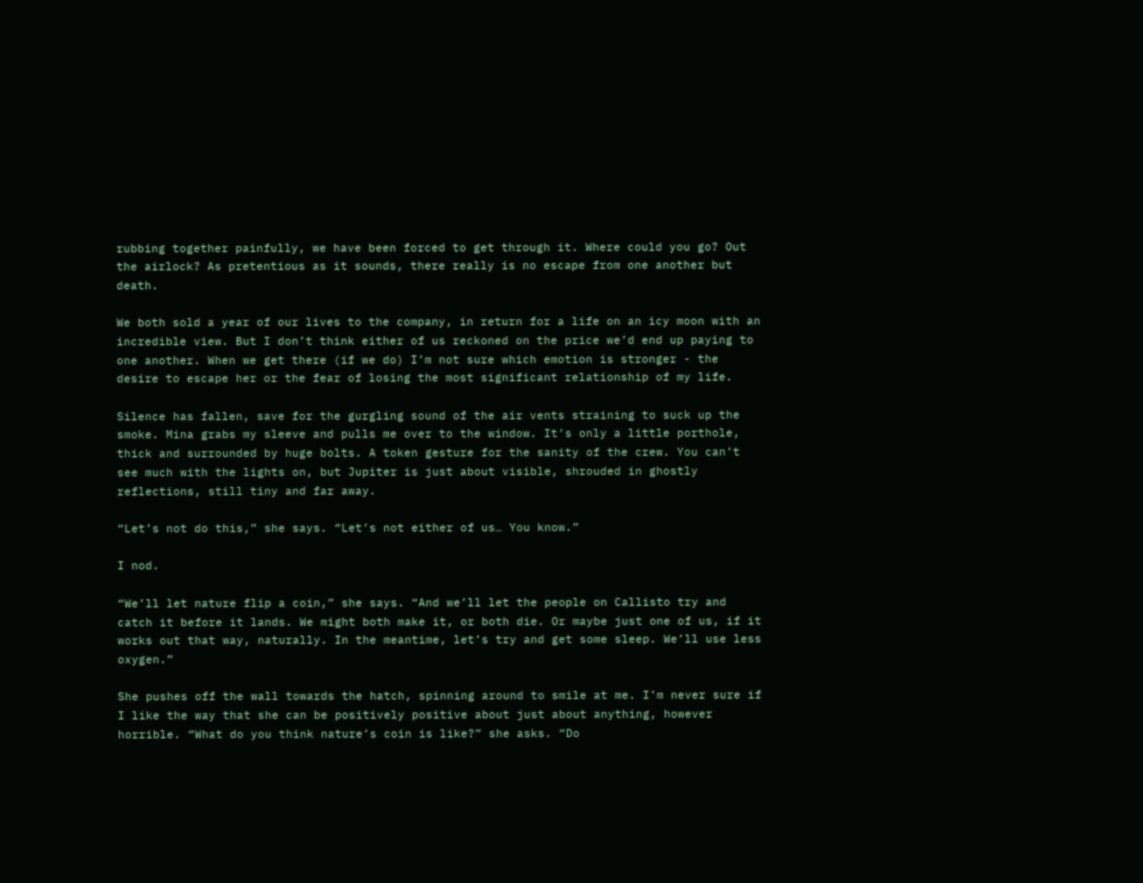rubbing together painfully, we have been forced to get through it. Where could you go? Out the airlock? As pretentious as it sounds, there really is no escape from one another but death.

We both sold a year of our lives to the company, in return for a life on an icy moon with an incredible view. But I don’t think either of us reckoned on the price we’d end up paying to one another. When we get there (if we do) I’m not sure which emotion is stronger - the desire to escape her or the fear of losing the most significant relationship of my life.

Silence has fallen, save for the gurgling sound of the air vents straining to suck up the smoke. Mina grabs my sleeve and pulls me over to the window. It’s only a little porthole, thick and surrounded by huge bolts. A token gesture for the sanity of the crew. You can’t see much with the lights on, but Jupiter is just about visible, shrouded in ghostly reflections, still tiny and far away.

“Let’s not do this,” she says. “Let’s not either of us… You know.”

I nod.

“We’ll let nature flip a coin,” she says. “And we’ll let the people on Callisto try and catch it before it lands. We might both make it, or both die. Or maybe just one of us, if it works out that way, naturally. In the meantime, let’s try and get some sleep. We’ll use less oxygen.”

She pushes off the wall towards the hatch, spinning around to smile at me. I’m never sure if I like the way that she can be positively positive about just about anything, however horrible. “What do you think nature’s coin is like?” she asks. “Do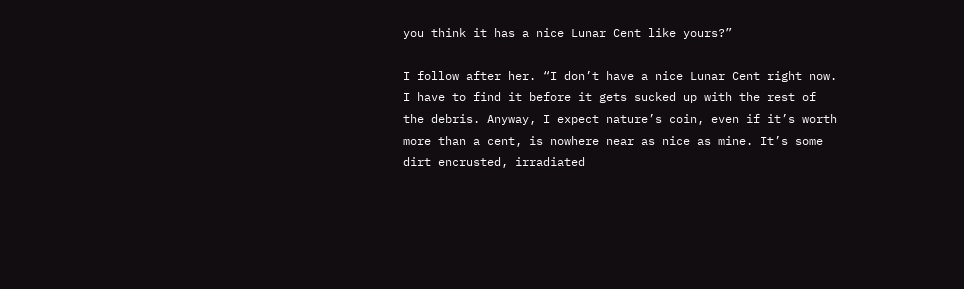you think it has a nice Lunar Cent like yours?”

I follow after her. “I don’t have a nice Lunar Cent right now. I have to find it before it gets sucked up with the rest of the debris. Anyway, I expect nature’s coin, even if it’s worth more than a cent, is nowhere near as nice as mine. It’s some dirt encrusted, irradiated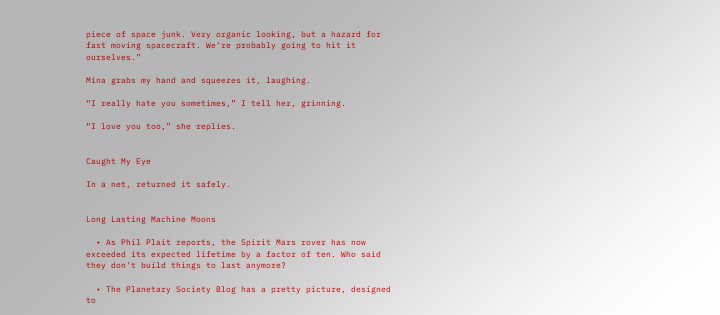piece of space junk. Very organic looking, but a hazard for fast moving spacecraft. We‘re probably going to hit it ourselves.”

Mina grabs my hand and squeezes it, laughing.

“I really hate you sometimes,” I tell her, grinning.

“I love you too,” she replies.


Caught My Eye

In a net, returned it safely.


Long Lasting Machine Moons

  • As Phil Plait reports, the Spirit Mars rover has now exceeded its expected lifetime by a factor of ten. Who said they don't build things to last anymore?

  • The Planetary Society Blog has a pretty picture, designed to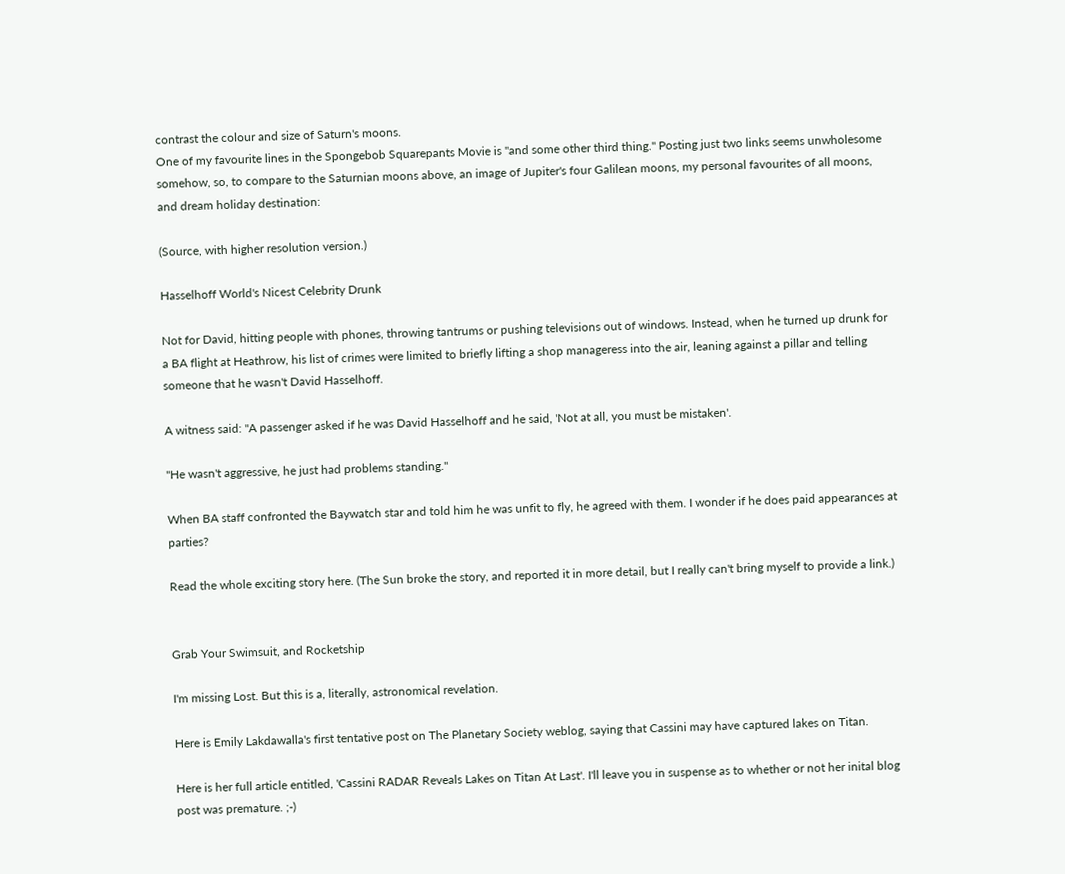contrast the colour and size of Saturn's moons.
One of my favourite lines in the Spongebob Squarepants Movie is "and some other third thing." Posting just two links seems unwholesome somehow, so, to compare to the Saturnian moons above, an image of Jupiter's four Galilean moons, my personal favourites of all moons, and dream holiday destination:

(Source, with higher resolution version.)

Hasselhoff World's Nicest Celebrity Drunk

Not for David, hitting people with phones, throwing tantrums or pushing televisions out of windows. Instead, when he turned up drunk for a BA flight at Heathrow, his list of crimes were limited to briefly lifting a shop manageress into the air, leaning against a pillar and telling someone that he wasn't David Hasselhoff.

A witness said: "A passenger asked if he was David Hasselhoff and he said, 'Not at all, you must be mistaken'.

"He wasn't aggressive, he just had problems standing."

When BA staff confronted the Baywatch star and told him he was unfit to fly, he agreed with them. I wonder if he does paid appearances at parties?

Read the whole exciting story here. (The Sun broke the story, and reported it in more detail, but I really can't bring myself to provide a link.)


Grab Your Swimsuit, and Rocketship

I'm missing Lost. But this is a, literally, astronomical revelation.

Here is Emily Lakdawalla's first tentative post on The Planetary Society weblog, saying that Cassini may have captured lakes on Titan.

Here is her full article entitled, 'Cassini RADAR Reveals Lakes on Titan At Last'. I'll leave you in suspense as to whether or not her inital blog post was premature. ;-)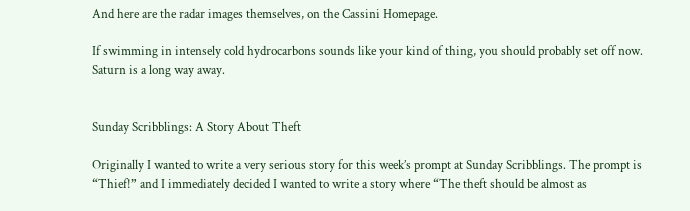And here are the radar images themselves, on the Cassini Homepage.

If swimming in intensely cold hydrocarbons sounds like your kind of thing, you should probably set off now. Saturn is a long way away.


Sunday Scribblings: A Story About Theft

Originally I wanted to write a very serious story for this week’s prompt at Sunday Scribblings. The prompt is “Thief!” and I immediately decided I wanted to write a story where “The theft should be almost as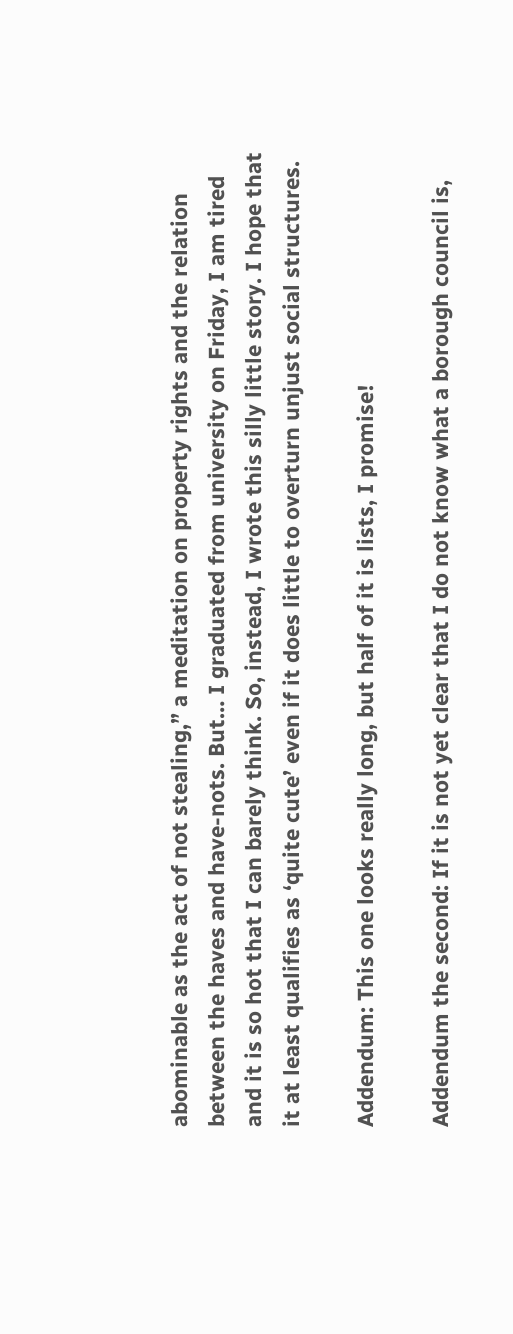abominable as the act of not stealing,” a meditation on property rights and the relation between the haves and have-nots. But… I graduated from university on Friday, I am tired and it is so hot that I can barely think. So, instead, I wrote this silly little story. I hope that it at least qualifies as ‘quite cute’ even if it does little to overturn unjust social structures.

Addendum: This one looks really long, but half of it is lists, I promise!

Addendum the second: If it is not yet clear that I do not know what a borough council is,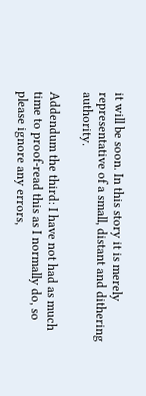it will be soon. In this story it is merely representative of a small, distant and dithering authority.

Addendum the third: I have not had as much time to proof-read this as I normally do, so please ignore any errors,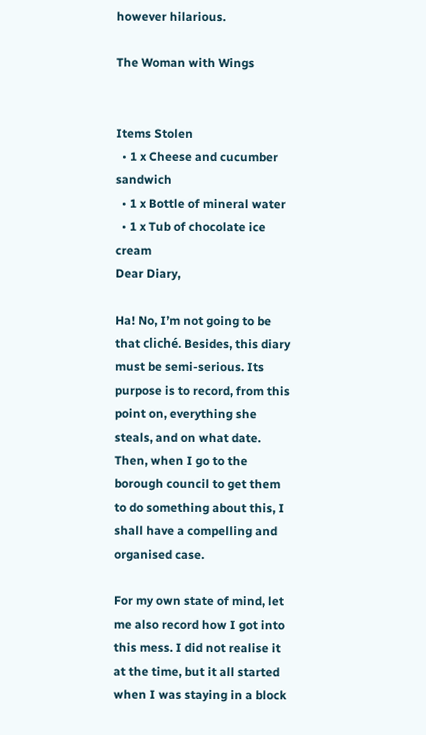however hilarious.

The Woman with Wings


Items Stolen
  • 1 x Cheese and cucumber sandwich
  • 1 x Bottle of mineral water
  • 1 x Tub of chocolate ice cream
Dear Diary,

Ha! No, I’m not going to be that cliché. Besides, this diary must be semi-serious. Its purpose is to record, from this point on, everything she steals, and on what date. Then, when I go to the borough council to get them to do something about this, I shall have a compelling and organised case.

For my own state of mind, let me also record how I got into this mess. I did not realise it at the time, but it all started when I was staying in a block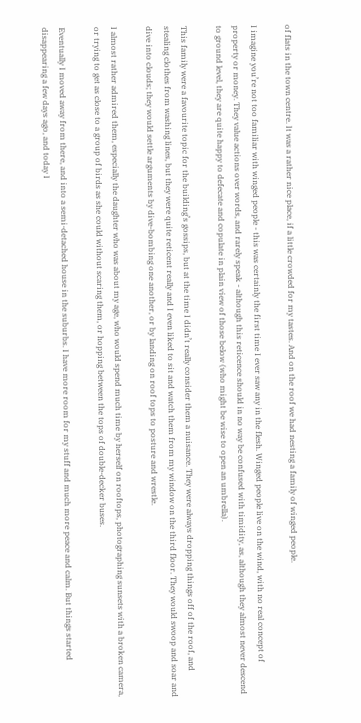of flats in the town centre. It was a rather nice place, if a little crowded for my tastes. And on the roof we had nesting a family of winged people.

I imagine you’re not too familiar with winged people - this was certainly the first time I ever saw any in the flesh. Winged people live on the wind, with no real concept of property or money. They value actions over words, and rarely speak - although this reticence should in no way be confused with timidity, as, although they almost never descend to ground level, they are quite happy to defecate and copulate in plain view of those below (who might be wise to open an umbrella).

This family were a favourite topic for the building’s gossips, but at the time I didn’t really consider them a nuisance. They were always dropping things off of the roof, and stealing clothes from washing lines, but they were quite reticent really and I even liked to sit and watch them from my window on the third floor. They would swoop and soar and dive into clouds; they would settle arguments by dive-bombing one another, or by landing on roof tops to posture and wrestle.

I almost rather admired them, especially the daughter who was about my age, who would spend much time by herself on rooftops, photographing sunsets with a broken camera, or trying to get as close to a group of birds as she could without scaring them, or hopping between the tops of double-decker buses.

Eventually I moved away from there, and into a semi-detached house in the suburbs. I have more room for my stuff and much more peace and calm. But things started disappearing a few days ago, and today I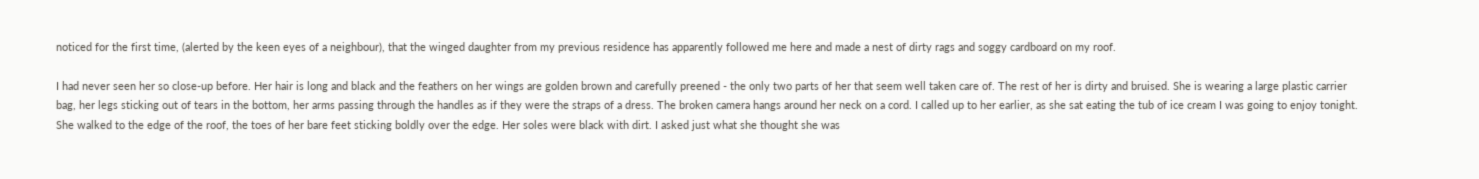noticed for the first time, (alerted by the keen eyes of a neighbour), that the winged daughter from my previous residence has apparently followed me here and made a nest of dirty rags and soggy cardboard on my roof.

I had never seen her so close-up before. Her hair is long and black and the feathers on her wings are golden brown and carefully preened - the only two parts of her that seem well taken care of. The rest of her is dirty and bruised. She is wearing a large plastic carrier bag, her legs sticking out of tears in the bottom, her arms passing through the handles as if they were the straps of a dress. The broken camera hangs around her neck on a cord. I called up to her earlier, as she sat eating the tub of ice cream I was going to enjoy tonight. She walked to the edge of the roof, the toes of her bare feet sticking boldly over the edge. Her soles were black with dirt. I asked just what she thought she was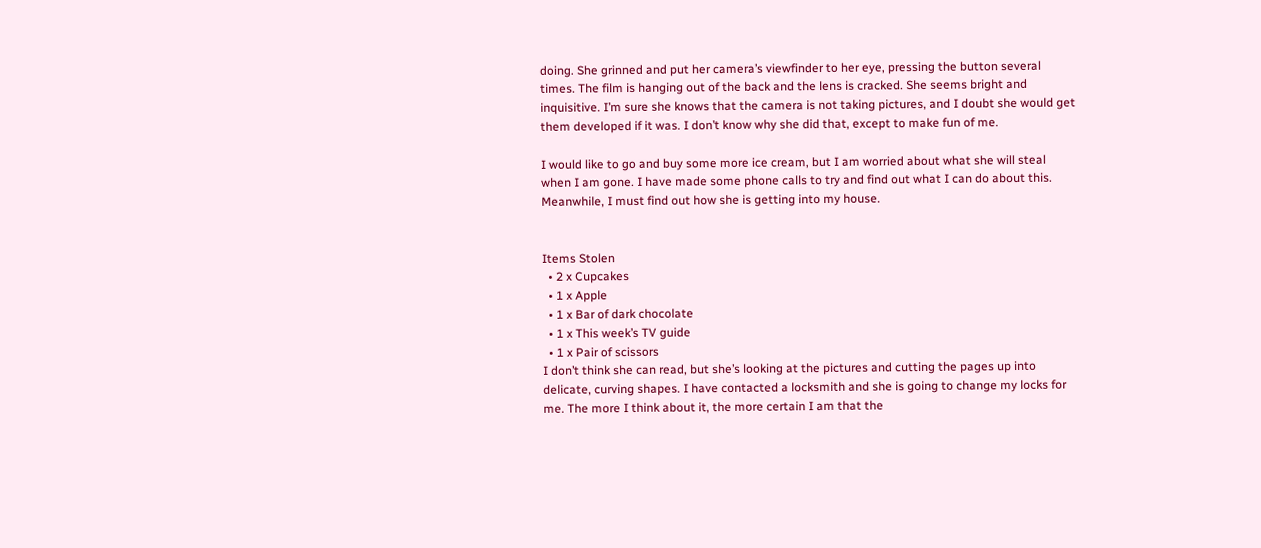doing. She grinned and put her camera’s viewfinder to her eye, pressing the button several times. The film is hanging out of the back and the lens is cracked. She seems bright and inquisitive. I’m sure she knows that the camera is not taking pictures, and I doubt she would get them developed if it was. I don’t know why she did that, except to make fun of me.

I would like to go and buy some more ice cream, but I am worried about what she will steal when I am gone. I have made some phone calls to try and find out what I can do about this. Meanwhile, I must find out how she is getting into my house.


Items Stolen
  • 2 x Cupcakes
  • 1 x Apple
  • 1 x Bar of dark chocolate
  • 1 x This week’s TV guide
  • 1 x Pair of scissors
I don’t think she can read, but she’s looking at the pictures and cutting the pages up into delicate, curving shapes. I have contacted a locksmith and she is going to change my locks for me. The more I think about it, the more certain I am that the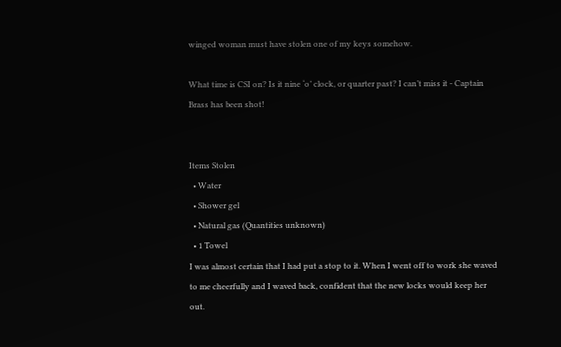winged woman must have stolen one of my keys somehow.

What time is CSI on? Is it nine ‘o’ clock, or quarter past? I can’t miss it - Captain Brass has been shot!


Items Stolen
  • Water
  • Shower gel
  • Natural gas (Quantities unknown)
  • 1 Towel
I was almost certain that I had put a stop to it. When I went off to work she waved to me cheerfully and I waved back, confident that the new locks would keep her out.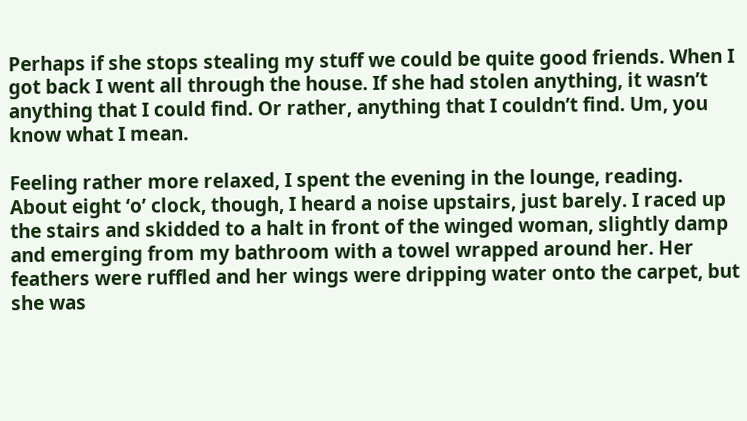Perhaps if she stops stealing my stuff we could be quite good friends. When I got back I went all through the house. If she had stolen anything, it wasn’t anything that I could find. Or rather, anything that I couldn’t find. Um, you know what I mean.

Feeling rather more relaxed, I spent the evening in the lounge, reading. About eight ‘o’ clock, though, I heard a noise upstairs, just barely. I raced up the stairs and skidded to a halt in front of the winged woman, slightly damp and emerging from my bathroom with a towel wrapped around her. Her feathers were ruffled and her wings were dripping water onto the carpet, but she was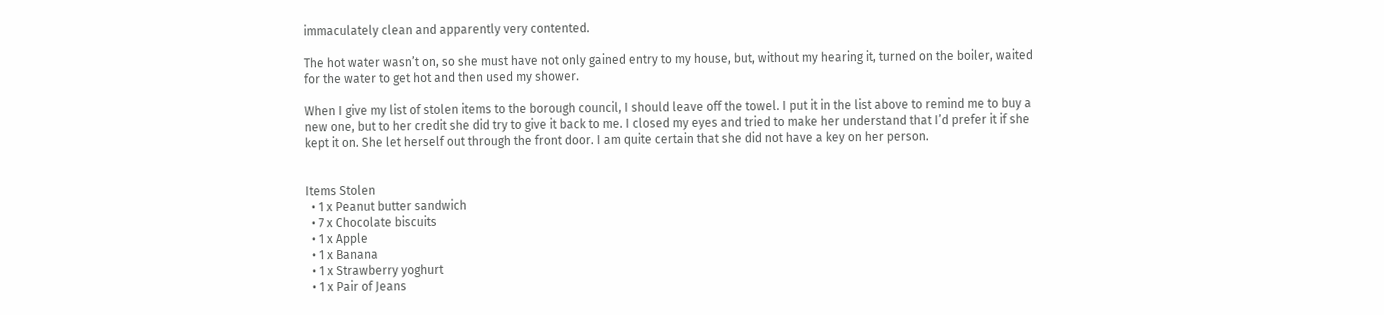immaculately clean and apparently very contented.

The hot water wasn’t on, so she must have not only gained entry to my house, but, without my hearing it, turned on the boiler, waited for the water to get hot and then used my shower.

When I give my list of stolen items to the borough council, I should leave off the towel. I put it in the list above to remind me to buy a new one, but to her credit she did try to give it back to me. I closed my eyes and tried to make her understand that I’d prefer it if she kept it on. She let herself out through the front door. I am quite certain that she did not have a key on her person.


Items Stolen
  • 1 x Peanut butter sandwich
  • 7 x Chocolate biscuits
  • 1 x Apple
  • 1 x Banana
  • 1 x Strawberry yoghurt
  • 1 x Pair of Jeans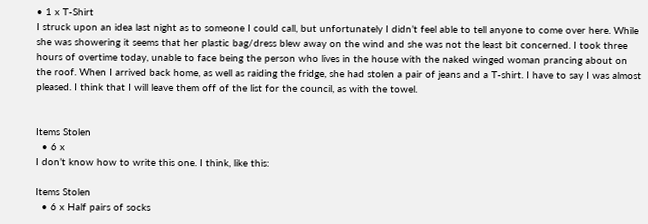• 1 x T-Shirt
I struck upon an idea last night as to someone I could call, but unfortunately I didn’t feel able to tell anyone to come over here. While she was showering it seems that her plastic bag/dress blew away on the wind and she was not the least bit concerned. I took three hours of overtime today, unable to face being the person who lives in the house with the naked winged woman prancing about on the roof. When I arrived back home, as well as raiding the fridge, she had stolen a pair of jeans and a T-shirt. I have to say I was almost pleased. I think that I will leave them off of the list for the council, as with the towel.


Items Stolen
  • 6 x
I don’t know how to write this one. I think, like this:

Items Stolen
  • 6 x Half pairs of socks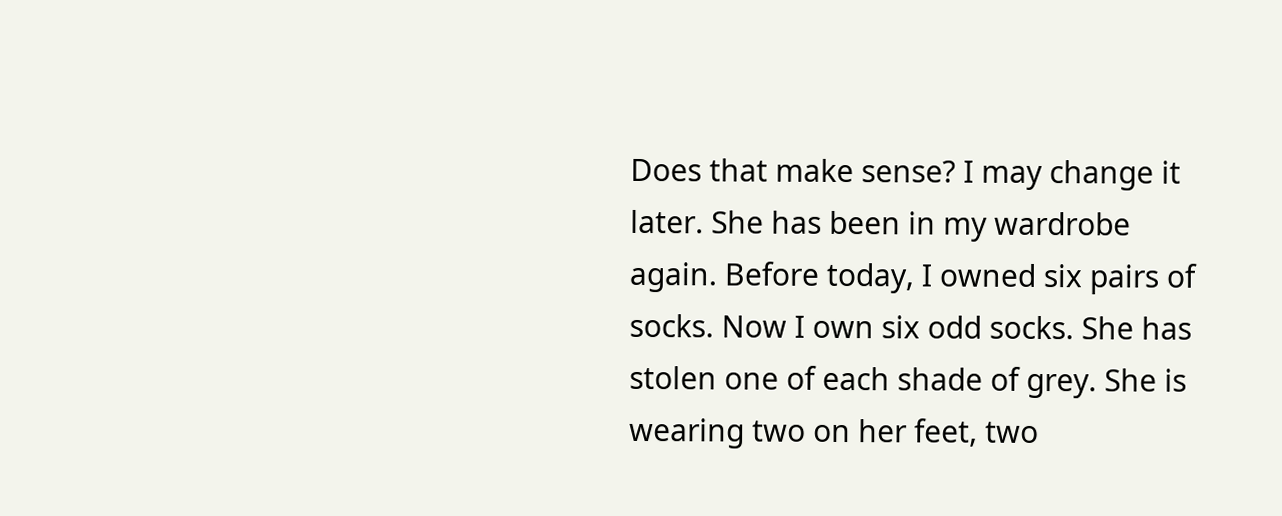Does that make sense? I may change it later. She has been in my wardrobe again. Before today, I owned six pairs of socks. Now I own six odd socks. She has stolen one of each shade of grey. She is wearing two on her feet, two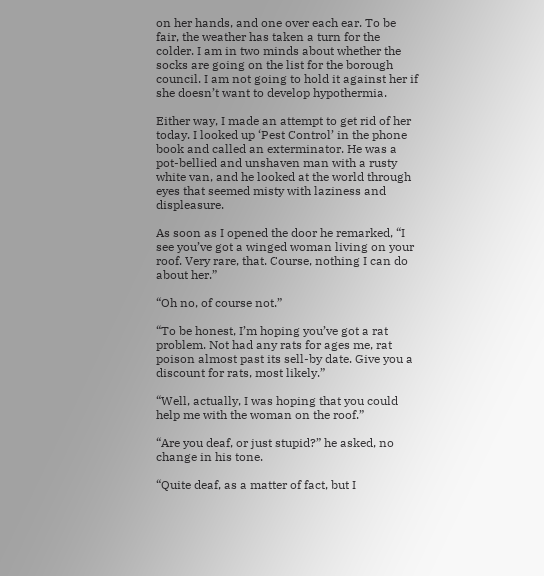on her hands, and one over each ear. To be fair, the weather has taken a turn for the colder. I am in two minds about whether the socks are going on the list for the borough council. I am not going to hold it against her if she doesn’t want to develop hypothermia.

Either way, I made an attempt to get rid of her today. I looked up ‘Pest Control’ in the phone book and called an exterminator. He was a pot-bellied and unshaven man with a rusty white van, and he looked at the world through eyes that seemed misty with laziness and displeasure.

As soon as I opened the door he remarked, “I see you’ve got a winged woman living on your roof. Very rare, that. Course, nothing I can do about her.”

“Oh no, of course not.”

“To be honest, I’m hoping you’ve got a rat problem. Not had any rats for ages me, rat poison almost past its sell-by date. Give you a discount for rats, most likely.”

“Well, actually, I was hoping that you could help me with the woman on the roof.”

“Are you deaf, or just stupid?” he asked, no change in his tone.

“Quite deaf, as a matter of fact, but I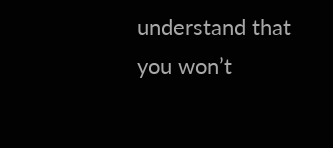understand that you won’t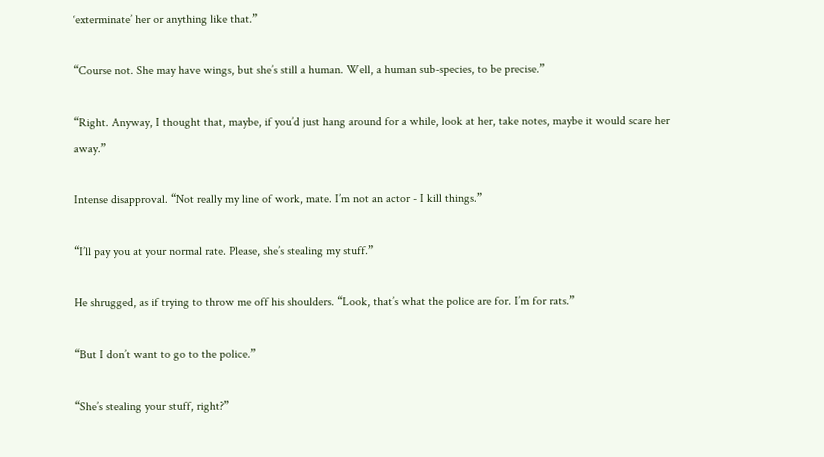‘exterminate’ her or anything like that.”

“Course not. She may have wings, but she’s still a human. Well, a human sub-species, to be precise.”

“Right. Anyway, I thought that, maybe, if you’d just hang around for a while, look at her, take notes, maybe it would scare her away.”

Intense disapproval. “Not really my line of work, mate. I’m not an actor - I kill things.”

“I’ll pay you at your normal rate. Please, she’s stealing my stuff.”

He shrugged, as if trying to throw me off his shoulders. “Look, that’s what the police are for. I’m for rats.”

“But I don’t want to go to the police.”

“She’s stealing your stuff, right?”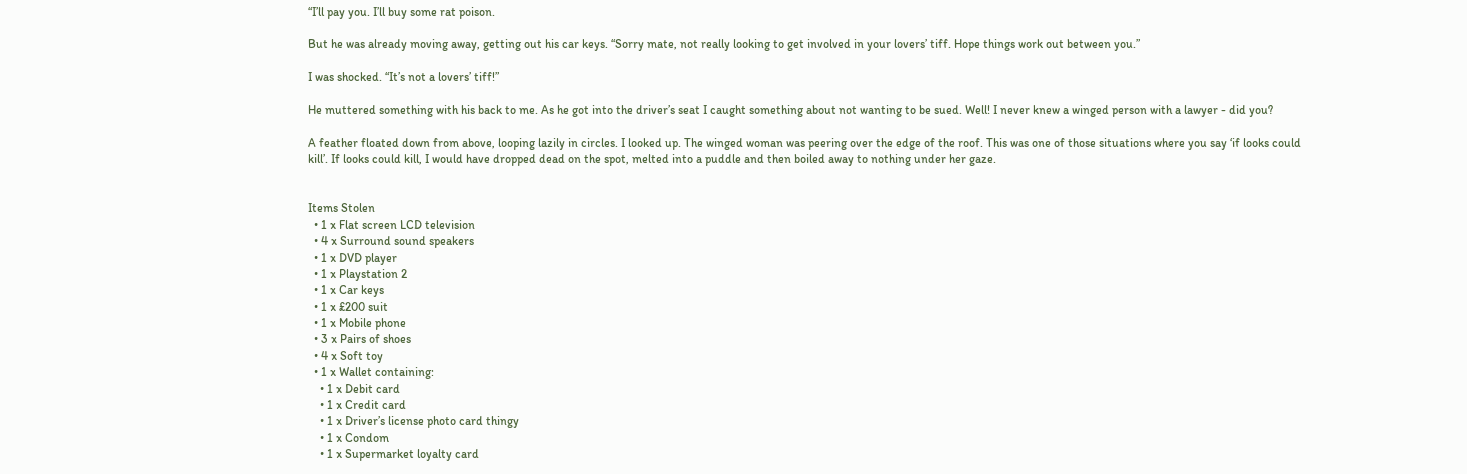“I’ll pay you. I’ll buy some rat poison.

But he was already moving away, getting out his car keys. “Sorry mate, not really looking to get involved in your lovers’ tiff. Hope things work out between you.”

I was shocked. “It’s not a lovers’ tiff!”

He muttered something with his back to me. As he got into the driver’s seat I caught something about not wanting to be sued. Well! I never knew a winged person with a lawyer - did you?

A feather floated down from above, looping lazily in circles. I looked up. The winged woman was peering over the edge of the roof. This was one of those situations where you say ‘if looks could kill’. If looks could kill, I would have dropped dead on the spot, melted into a puddle and then boiled away to nothing under her gaze.


Items Stolen
  • 1 x Flat screen LCD television
  • 4 x Surround sound speakers
  • 1 x DVD player
  • 1 x Playstation 2
  • 1 x Car keys
  • 1 x £200 suit
  • 1 x Mobile phone
  • 3 x Pairs of shoes
  • 4 x Soft toy
  • 1 x Wallet containing:
    • 1 x Debit card
    • 1 x Credit card
    • 1 x Driver’s license photo card thingy
    • 1 x Condom
    • 1 x Supermarket loyalty card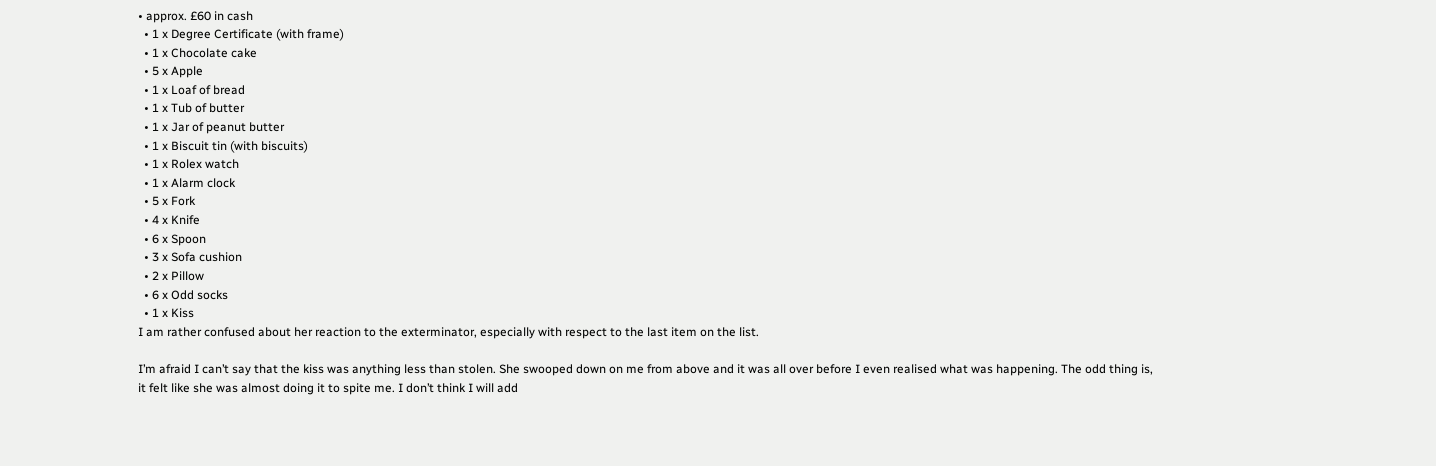• approx. £60 in cash
  • 1 x Degree Certificate (with frame)
  • 1 x Chocolate cake
  • 5 x Apple
  • 1 x Loaf of bread
  • 1 x Tub of butter
  • 1 x Jar of peanut butter
  • 1 x Biscuit tin (with biscuits)
  • 1 x Rolex watch
  • 1 x Alarm clock
  • 5 x Fork
  • 4 x Knife
  • 6 x Spoon
  • 3 x Sofa cushion
  • 2 x Pillow
  • 6 x Odd socks
  • 1 x Kiss
I am rather confused about her reaction to the exterminator, especially with respect to the last item on the list.

I’m afraid I can’t say that the kiss was anything less than stolen. She swooped down on me from above and it was all over before I even realised what was happening. The odd thing is, it felt like she was almost doing it to spite me. I don’t think I will add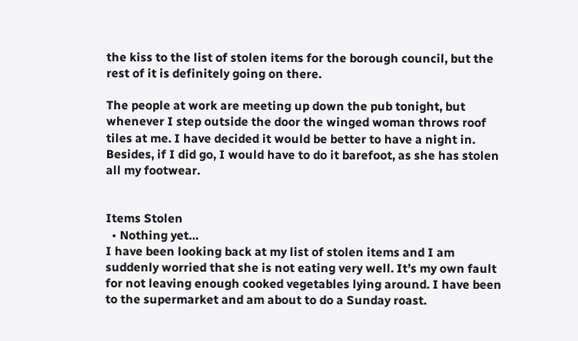the kiss to the list of stolen items for the borough council, but the rest of it is definitely going on there.

The people at work are meeting up down the pub tonight, but whenever I step outside the door the winged woman throws roof tiles at me. I have decided it would be better to have a night in. Besides, if I did go, I would have to do it barefoot, as she has stolen all my footwear.


Items Stolen
  • Nothing yet…
I have been looking back at my list of stolen items and I am suddenly worried that she is not eating very well. It’s my own fault for not leaving enough cooked vegetables lying around. I have been to the supermarket and am about to do a Sunday roast.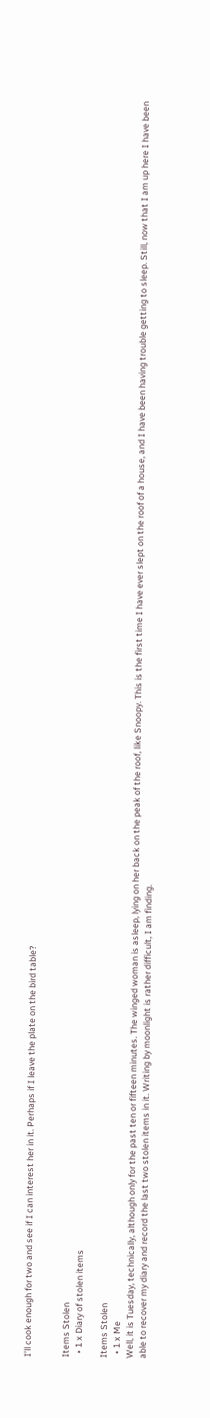I’ll cook enough for two and see if I can interest her in it. Perhaps if I leave the plate on the bird table?


Items Stolen
  • 1 x Diary of stolen items

Items Stolen
  • 1 x Me
Well, it is Tuesday, technically, although only for the past ten or fifteen minutes. The winged woman is asleep, lying on her back on the peak of the roof, like Snoopy. This is the first time I have ever slept on the roof of a house, and I have been having trouble getting to sleep. Still, now that I am up here I have been able to recover my diary and record the last two stolen items in it. Writing by moonlight is rather difficult, I am finding.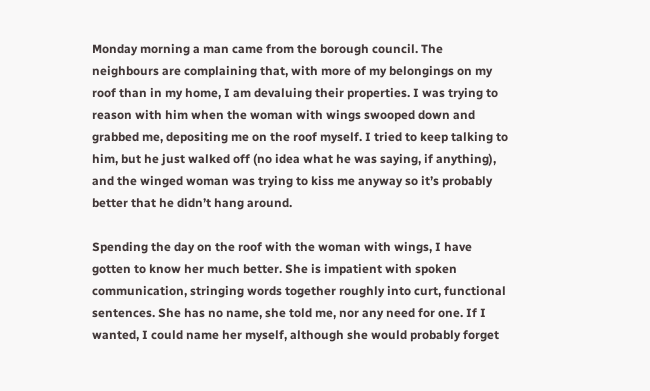Monday morning a man came from the borough council. The neighbours are complaining that, with more of my belongings on my roof than in my home, I am devaluing their properties. I was trying to reason with him when the woman with wings swooped down and grabbed me, depositing me on the roof myself. I tried to keep talking to him, but he just walked off (no idea what he was saying, if anything), and the winged woman was trying to kiss me anyway so it’s probably better that he didn’t hang around.

Spending the day on the roof with the woman with wings, I have gotten to know her much better. She is impatient with spoken communication, stringing words together roughly into curt, functional sentences. She has no name, she told me, nor any need for one. If I wanted, I could name her myself, although she would probably forget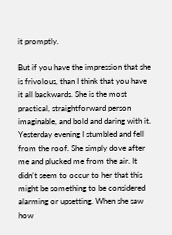it promptly.

But if you have the impression that she is frivolous, than I think that you have it all backwards. She is the most practical, straightforward person imaginable, and bold and daring with it. Yesterday evening I stumbled and fell from the roof. She simply dove after me and plucked me from the air. It didn’t seem to occur to her that this might be something to be considered alarming or upsetting. When she saw how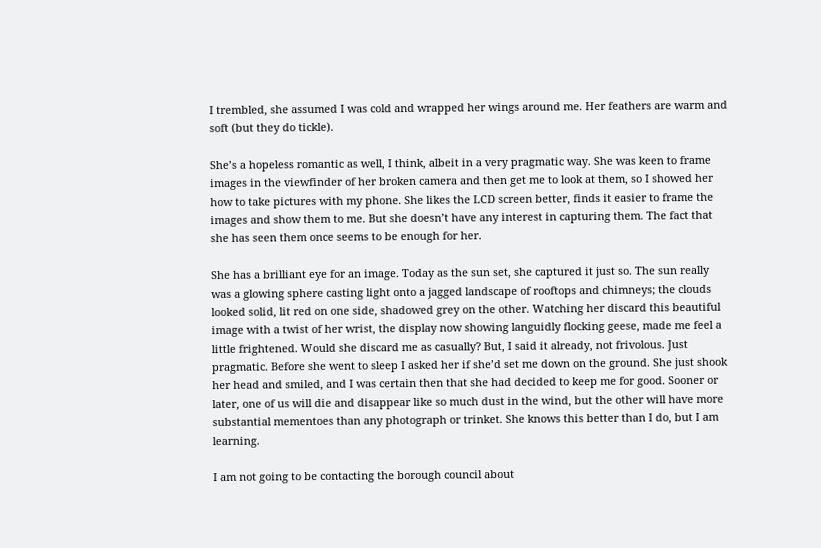I trembled, she assumed I was cold and wrapped her wings around me. Her feathers are warm and soft (but they do tickle).

She’s a hopeless romantic as well, I think, albeit in a very pragmatic way. She was keen to frame images in the viewfinder of her broken camera and then get me to look at them, so I showed her how to take pictures with my phone. She likes the LCD screen better, finds it easier to frame the images and show them to me. But she doesn’t have any interest in capturing them. The fact that she has seen them once seems to be enough for her.

She has a brilliant eye for an image. Today as the sun set, she captured it just so. The sun really was a glowing sphere casting light onto a jagged landscape of rooftops and chimneys; the clouds looked solid, lit red on one side, shadowed grey on the other. Watching her discard this beautiful image with a twist of her wrist, the display now showing languidly flocking geese, made me feel a little frightened. Would she discard me as casually? But, I said it already, not frivolous. Just pragmatic. Before she went to sleep I asked her if she’d set me down on the ground. She just shook her head and smiled, and I was certain then that she had decided to keep me for good. Sooner or later, one of us will die and disappear like so much dust in the wind, but the other will have more substantial mementoes than any photograph or trinket. She knows this better than I do, but I am learning.

I am not going to be contacting the borough council about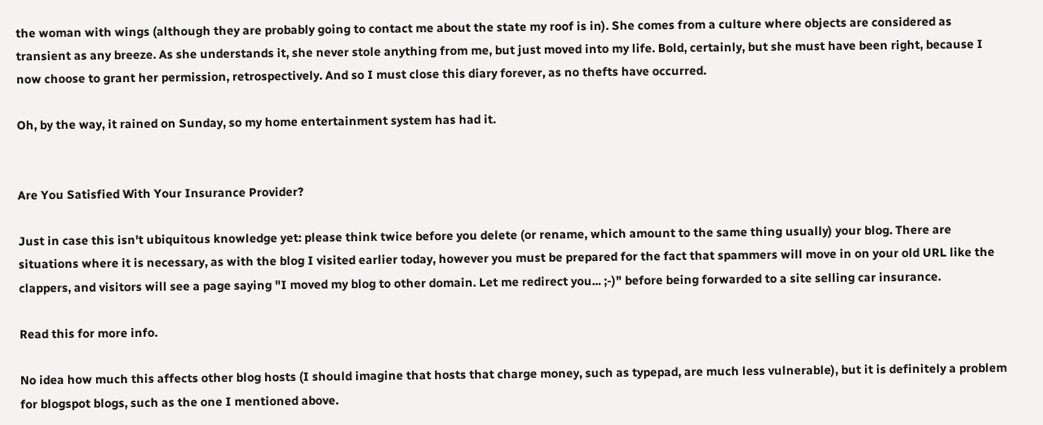the woman with wings (although they are probably going to contact me about the state my roof is in). She comes from a culture where objects are considered as transient as any breeze. As she understands it, she never stole anything from me, but just moved into my life. Bold, certainly, but she must have been right, because I now choose to grant her permission, retrospectively. And so I must close this diary forever, as no thefts have occurred.

Oh, by the way, it rained on Sunday, so my home entertainment system has had it.


Are You Satisfied With Your Insurance Provider?

Just in case this isn't ubiquitous knowledge yet: please think twice before you delete (or rename, which amount to the same thing usually) your blog. There are situations where it is necessary, as with the blog I visited earlier today, however you must be prepared for the fact that spammers will move in on your old URL like the clappers, and visitors will see a page saying "I moved my blog to other domain. Let me redirect you... ;-)" before being forwarded to a site selling car insurance.

Read this for more info.

No idea how much this affects other blog hosts (I should imagine that hosts that charge money, such as typepad, are much less vulnerable), but it is definitely a problem for blogspot blogs, such as the one I mentioned above.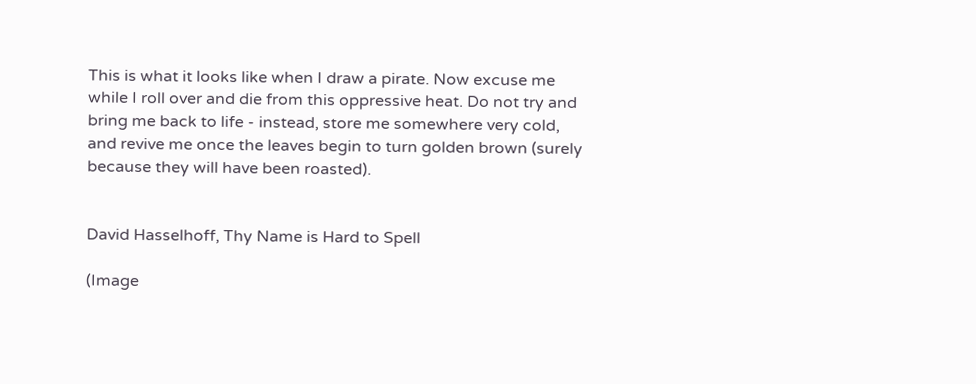This is what it looks like when I draw a pirate. Now excuse me while I roll over and die from this oppressive heat. Do not try and bring me back to life - instead, store me somewhere very cold, and revive me once the leaves begin to turn golden brown (surely because they will have been roasted).


David Hasselhoff, Thy Name is Hard to Spell

(Image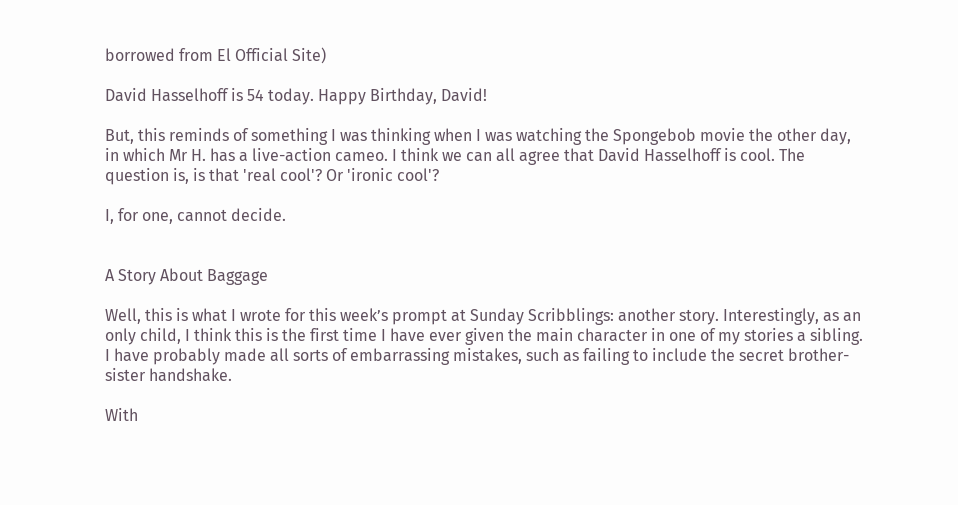borrowed from El Official Site)

David Hasselhoff is 54 today. Happy Birthday, David!

But, this reminds of something I was thinking when I was watching the Spongebob movie the other day, in which Mr H. has a live-action cameo. I think we can all agree that David Hasselhoff is cool. The question is, is that 'real cool'? Or 'ironic cool'?

I, for one, cannot decide.


A Story About Baggage

Well, this is what I wrote for this week’s prompt at Sunday Scribblings: another story. Interestingly, as an only child, I think this is the first time I have ever given the main character in one of my stories a sibling. I have probably made all sorts of embarrassing mistakes, such as failing to include the secret brother-sister handshake.

With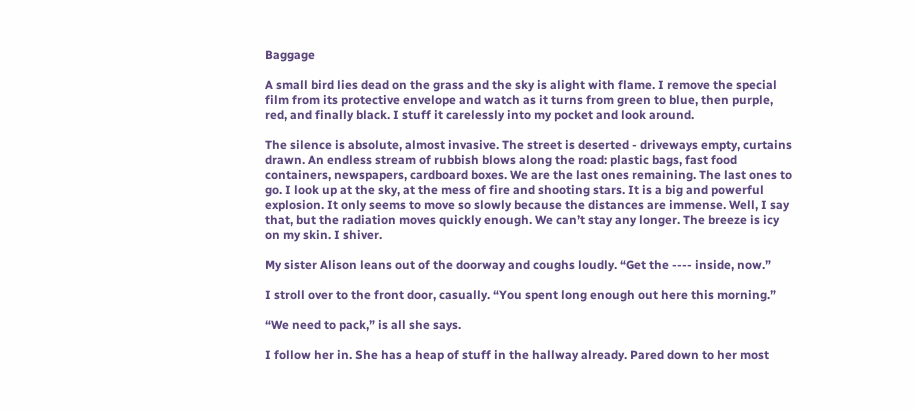Baggage

A small bird lies dead on the grass and the sky is alight with flame. I remove the special film from its protective envelope and watch as it turns from green to blue, then purple, red, and finally black. I stuff it carelessly into my pocket and look around.

The silence is absolute, almost invasive. The street is deserted - driveways empty, curtains drawn. An endless stream of rubbish blows along the road: plastic bags, fast food containers, newspapers, cardboard boxes. We are the last ones remaining. The last ones to go. I look up at the sky, at the mess of fire and shooting stars. It is a big and powerful explosion. It only seems to move so slowly because the distances are immense. Well, I say that, but the radiation moves quickly enough. We can’t stay any longer. The breeze is icy on my skin. I shiver.

My sister Alison leans out of the doorway and coughs loudly. “Get the ---- inside, now.”

I stroll over to the front door, casually. “You spent long enough out here this morning.”

“We need to pack,” is all she says.

I follow her in. She has a heap of stuff in the hallway already. Pared down to her most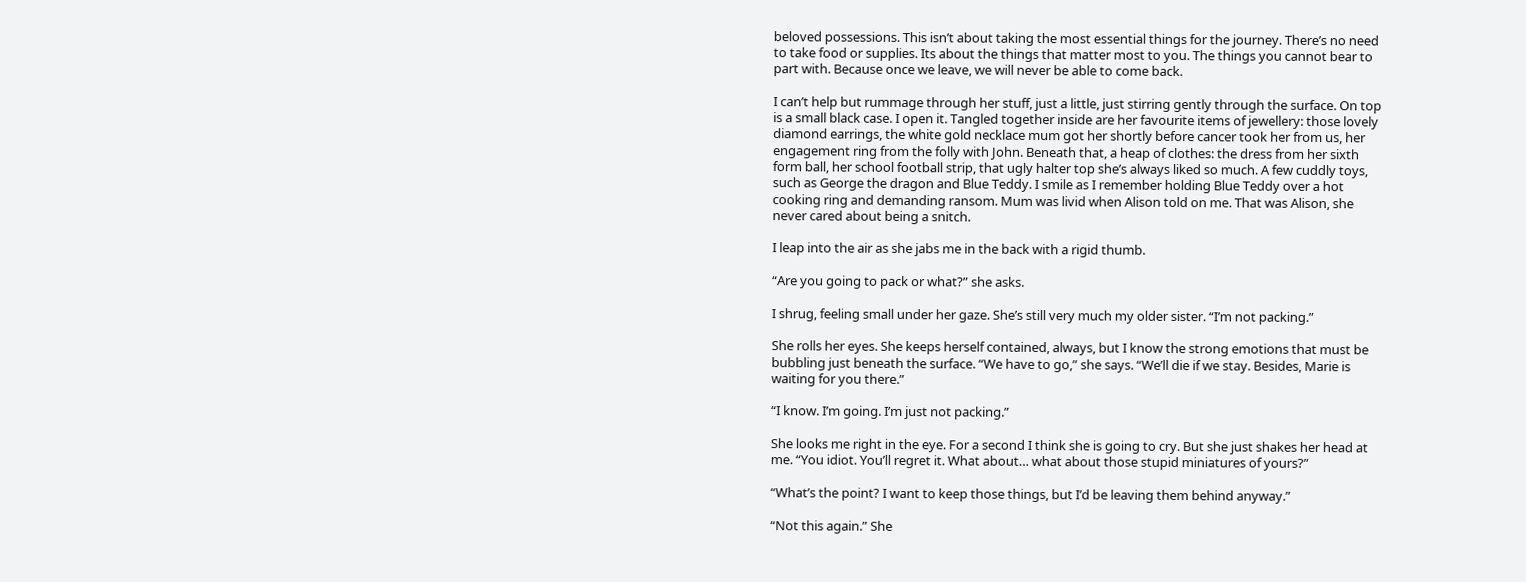beloved possessions. This isn’t about taking the most essential things for the journey. There’s no need to take food or supplies. Its about the things that matter most to you. The things you cannot bear to part with. Because once we leave, we will never be able to come back.

I can’t help but rummage through her stuff, just a little, just stirring gently through the surface. On top is a small black case. I open it. Tangled together inside are her favourite items of jewellery: those lovely diamond earrings, the white gold necklace mum got her shortly before cancer took her from us, her engagement ring from the folly with John. Beneath that, a heap of clothes: the dress from her sixth form ball, her school football strip, that ugly halter top she’s always liked so much. A few cuddly toys, such as George the dragon and Blue Teddy. I smile as I remember holding Blue Teddy over a hot cooking ring and demanding ransom. Mum was livid when Alison told on me. That was Alison, she never cared about being a snitch.

I leap into the air as she jabs me in the back with a rigid thumb.

“Are you going to pack or what?” she asks.

I shrug, feeling small under her gaze. She’s still very much my older sister. “I’m not packing.”

She rolls her eyes. She keeps herself contained, always, but I know the strong emotions that must be bubbling just beneath the surface. “We have to go,” she says. “We’ll die if we stay. Besides, Marie is waiting for you there.”

“I know. I’m going. I’m just not packing.”

She looks me right in the eye. For a second I think she is going to cry. But she just shakes her head at me. “You idiot. You’ll regret it. What about… what about those stupid miniatures of yours?”

“What’s the point? I want to keep those things, but I’d be leaving them behind anyway.”

“Not this again.” She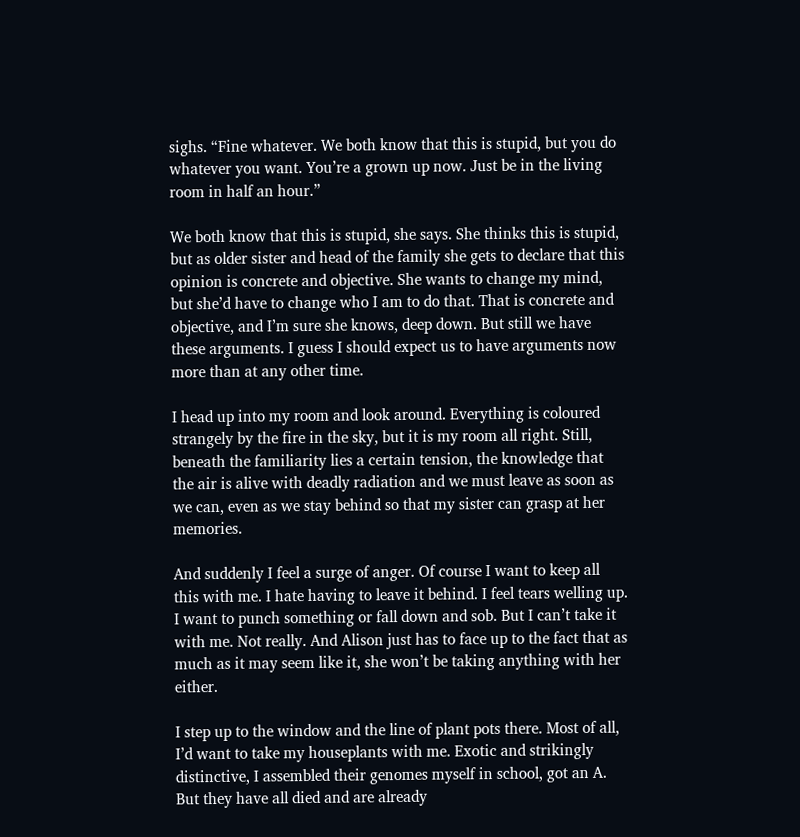sighs. “Fine whatever. We both know that this is stupid, but you do whatever you want. You’re a grown up now. Just be in the living room in half an hour.”

We both know that this is stupid, she says. She thinks this is stupid, but as older sister and head of the family she gets to declare that this opinion is concrete and objective. She wants to change my mind, but she’d have to change who I am to do that. That is concrete and objective, and I’m sure she knows, deep down. But still we have these arguments. I guess I should expect us to have arguments now more than at any other time.

I head up into my room and look around. Everything is coloured strangely by the fire in the sky, but it is my room all right. Still, beneath the familiarity lies a certain tension, the knowledge that the air is alive with deadly radiation and we must leave as soon as we can, even as we stay behind so that my sister can grasp at her memories.

And suddenly I feel a surge of anger. Of course I want to keep all this with me. I hate having to leave it behind. I feel tears welling up. I want to punch something or fall down and sob. But I can’t take it with me. Not really. And Alison just has to face up to the fact that as much as it may seem like it, she won’t be taking anything with her either.

I step up to the window and the line of plant pots there. Most of all, I’d want to take my houseplants with me. Exotic and strikingly distinctive, I assembled their genomes myself in school, got an A. But they have all died and are already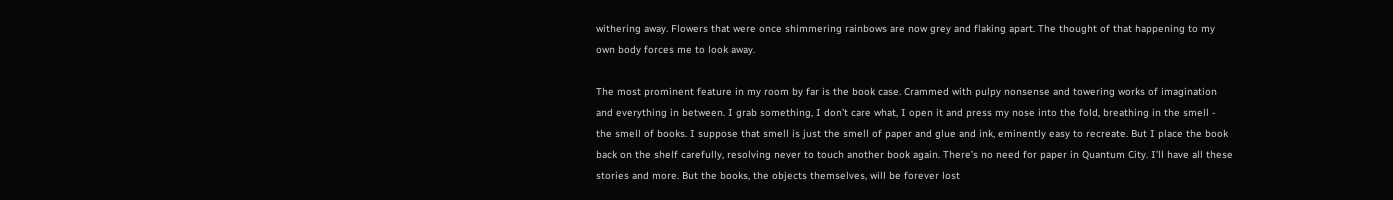withering away. Flowers that were once shimmering rainbows are now grey and flaking apart. The thought of that happening to my own body forces me to look away.

The most prominent feature in my room by far is the book case. Crammed with pulpy nonsense and towering works of imagination and everything in between. I grab something, I don’t care what, I open it and press my nose into the fold, breathing in the smell - the smell of books. I suppose that smell is just the smell of paper and glue and ink, eminently easy to recreate. But I place the book back on the shelf carefully, resolving never to touch another book again. There’s no need for paper in Quantum City. I’ll have all these stories and more. But the books, the objects themselves, will be forever lost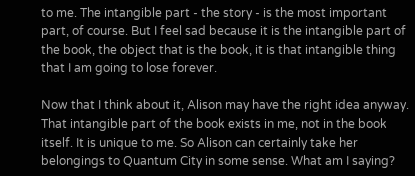to me. The intangible part - the story - is the most important part, of course. But I feel sad because it is the intangible part of the book, the object that is the book, it is that intangible thing that I am going to lose forever.

Now that I think about it, Alison may have the right idea anyway. That intangible part of the book exists in me, not in the book itself. It is unique to me. So Alison can certainly take her belongings to Quantum City in some sense. What am I saying?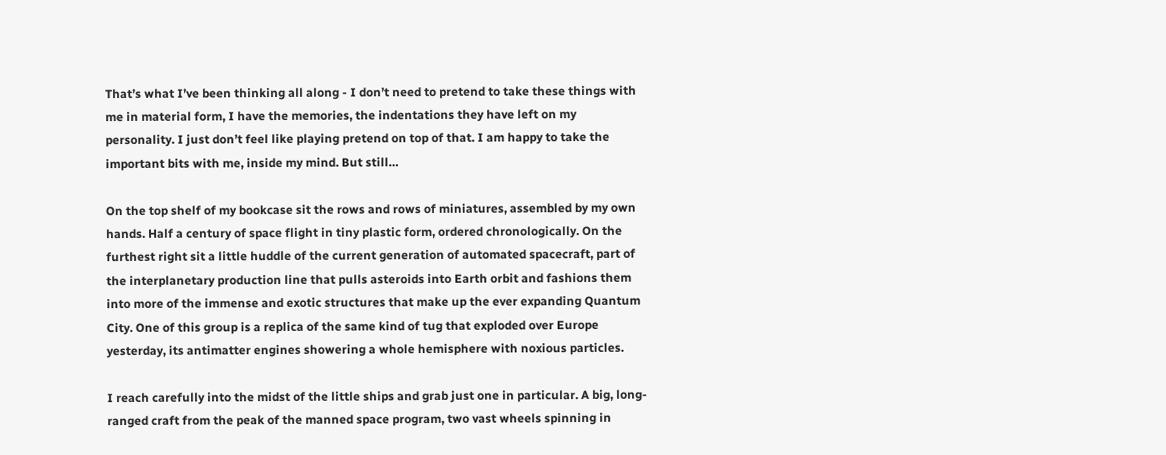That’s what I’ve been thinking all along - I don’t need to pretend to take these things with me in material form, I have the memories, the indentations they have left on my personality. I just don’t feel like playing pretend on top of that. I am happy to take the important bits with me, inside my mind. But still…

On the top shelf of my bookcase sit the rows and rows of miniatures, assembled by my own hands. Half a century of space flight in tiny plastic form, ordered chronologically. On the furthest right sit a little huddle of the current generation of automated spacecraft, part of the interplanetary production line that pulls asteroids into Earth orbit and fashions them into more of the immense and exotic structures that make up the ever expanding Quantum City. One of this group is a replica of the same kind of tug that exploded over Europe yesterday, its antimatter engines showering a whole hemisphere with noxious particles.

I reach carefully into the midst of the little ships and grab just one in particular. A big, long-ranged craft from the peak of the manned space program, two vast wheels spinning in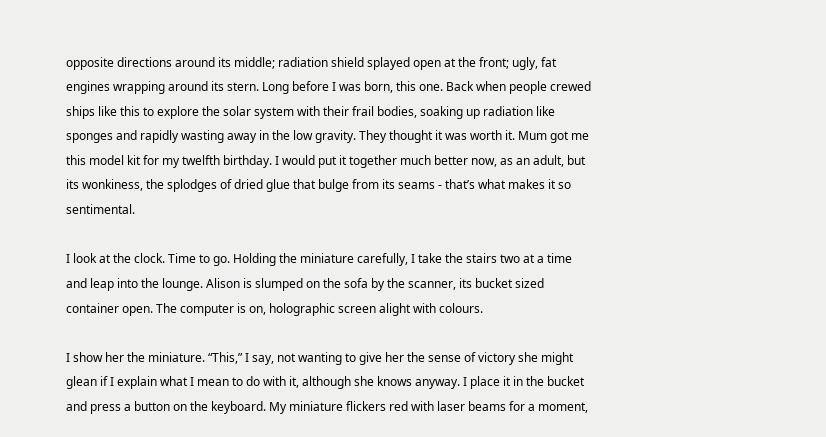opposite directions around its middle; radiation shield splayed open at the front; ugly, fat engines wrapping around its stern. Long before I was born, this one. Back when people crewed ships like this to explore the solar system with their frail bodies, soaking up radiation like sponges and rapidly wasting away in the low gravity. They thought it was worth it. Mum got me this model kit for my twelfth birthday. I would put it together much better now, as an adult, but its wonkiness, the splodges of dried glue that bulge from its seams - that’s what makes it so sentimental.

I look at the clock. Time to go. Holding the miniature carefully, I take the stairs two at a time and leap into the lounge. Alison is slumped on the sofa by the scanner, its bucket sized container open. The computer is on, holographic screen alight with colours.

I show her the miniature. “This,” I say, not wanting to give her the sense of victory she might glean if I explain what I mean to do with it, although she knows anyway. I place it in the bucket and press a button on the keyboard. My miniature flickers red with laser beams for a moment,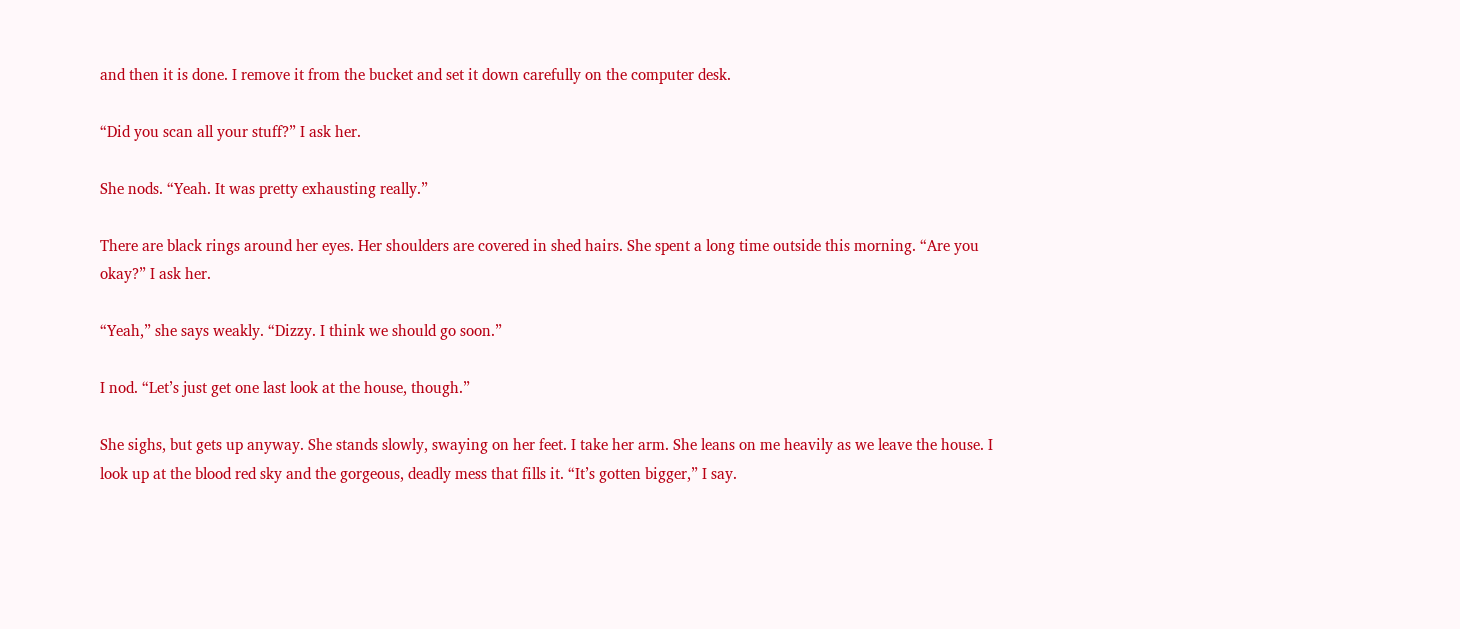and then it is done. I remove it from the bucket and set it down carefully on the computer desk.

“Did you scan all your stuff?” I ask her.

She nods. “Yeah. It was pretty exhausting really.”

There are black rings around her eyes. Her shoulders are covered in shed hairs. She spent a long time outside this morning. “Are you okay?” I ask her.

“Yeah,” she says weakly. “Dizzy. I think we should go soon.”

I nod. “Let’s just get one last look at the house, though.”

She sighs, but gets up anyway. She stands slowly, swaying on her feet. I take her arm. She leans on me heavily as we leave the house. I look up at the blood red sky and the gorgeous, deadly mess that fills it. “It’s gotten bigger,” I say.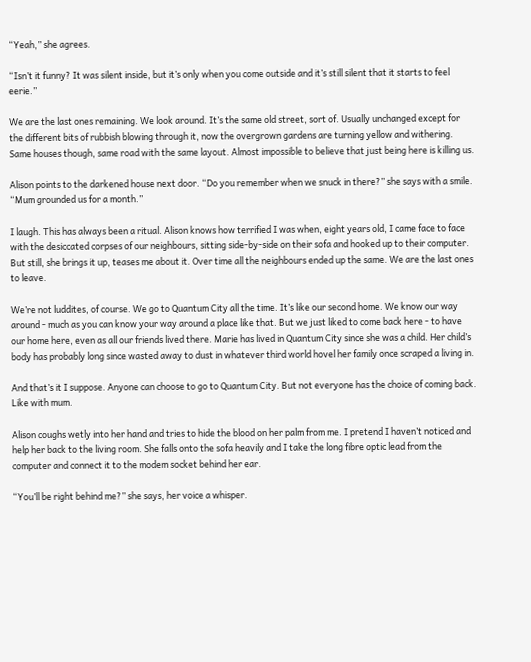“Yeah,” she agrees.

“Isn’t it funny? It was silent inside, but it’s only when you come outside and it’s still silent that it starts to feel eerie.”

We are the last ones remaining. We look around. It’s the same old street, sort of. Usually unchanged except for the different bits of rubbish blowing through it, now the overgrown gardens are turning yellow and withering. Same houses though, same road with the same layout. Almost impossible to believe that just being here is killing us.

Alison points to the darkened house next door. “Do you remember when we snuck in there?” she says with a smile. “Mum grounded us for a month.”

I laugh. This has always been a ritual. Alison knows how terrified I was when, eight years old, I came face to face with the desiccated corpses of our neighbours, sitting side-by-side on their sofa and hooked up to their computer. But still, she brings it up, teases me about it. Over time all the neighbours ended up the same. We are the last ones to leave.

We’re not luddites, of course. We go to Quantum City all the time. It’s like our second home. We know our way around - much as you can know your way around a place like that. But we just liked to come back here - to have our home here, even as all our friends lived there. Marie has lived in Quantum City since she was a child. Her child’s body has probably long since wasted away to dust in whatever third world hovel her family once scraped a living in.

And that’s it I suppose. Anyone can choose to go to Quantum City. But not everyone has the choice of coming back. Like with mum.

Alison coughs wetly into her hand and tries to hide the blood on her palm from me. I pretend I haven’t noticed and help her back to the living room. She falls onto the sofa heavily and I take the long fibre optic lead from the computer and connect it to the modem socket behind her ear.

“You’ll be right behind me?” she says, her voice a whisper.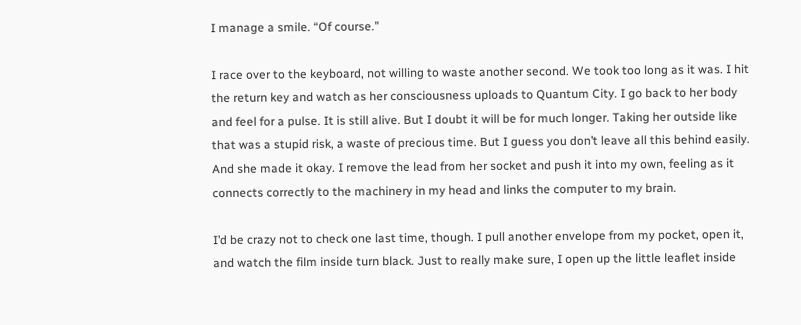I manage a smile. “Of course.”

I race over to the keyboard, not willing to waste another second. We took too long as it was. I hit the return key and watch as her consciousness uploads to Quantum City. I go back to her body and feel for a pulse. It is still alive. But I doubt it will be for much longer. Taking her outside like that was a stupid risk, a waste of precious time. But I guess you don’t leave all this behind easily. And she made it okay. I remove the lead from her socket and push it into my own, feeling as it connects correctly to the machinery in my head and links the computer to my brain.

I’d be crazy not to check one last time, though. I pull another envelope from my pocket, open it, and watch the film inside turn black. Just to really make sure, I open up the little leaflet inside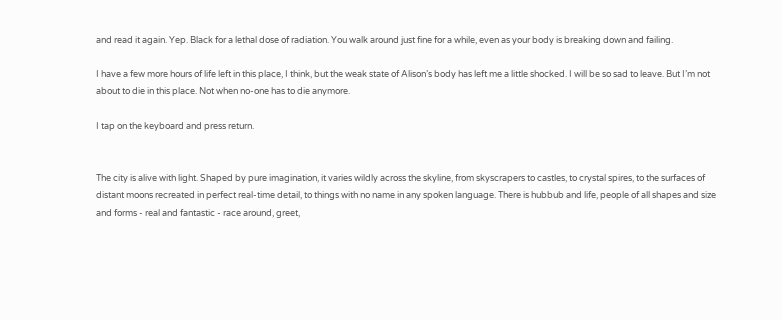and read it again. Yep. Black for a lethal dose of radiation. You walk around just fine for a while, even as your body is breaking down and failing.

I have a few more hours of life left in this place, I think, but the weak state of Alison’s body has left me a little shocked. I will be so sad to leave. But I’m not about to die in this place. Not when no-one has to die anymore.

I tap on the keyboard and press return.


The city is alive with light. Shaped by pure imagination, it varies wildly across the skyline, from skyscrapers to castles, to crystal spires, to the surfaces of distant moons recreated in perfect real-time detail, to things with no name in any spoken language. There is hubbub and life, people of all shapes and size and forms - real and fantastic - race around, greet,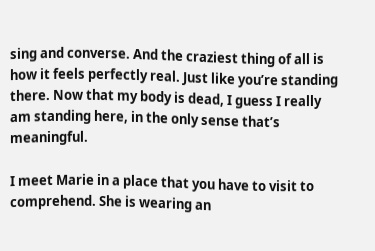sing and converse. And the craziest thing of all is how it feels perfectly real. Just like you’re standing there. Now that my body is dead, I guess I really am standing here, in the only sense that’s meaningful.

I meet Marie in a place that you have to visit to comprehend. She is wearing an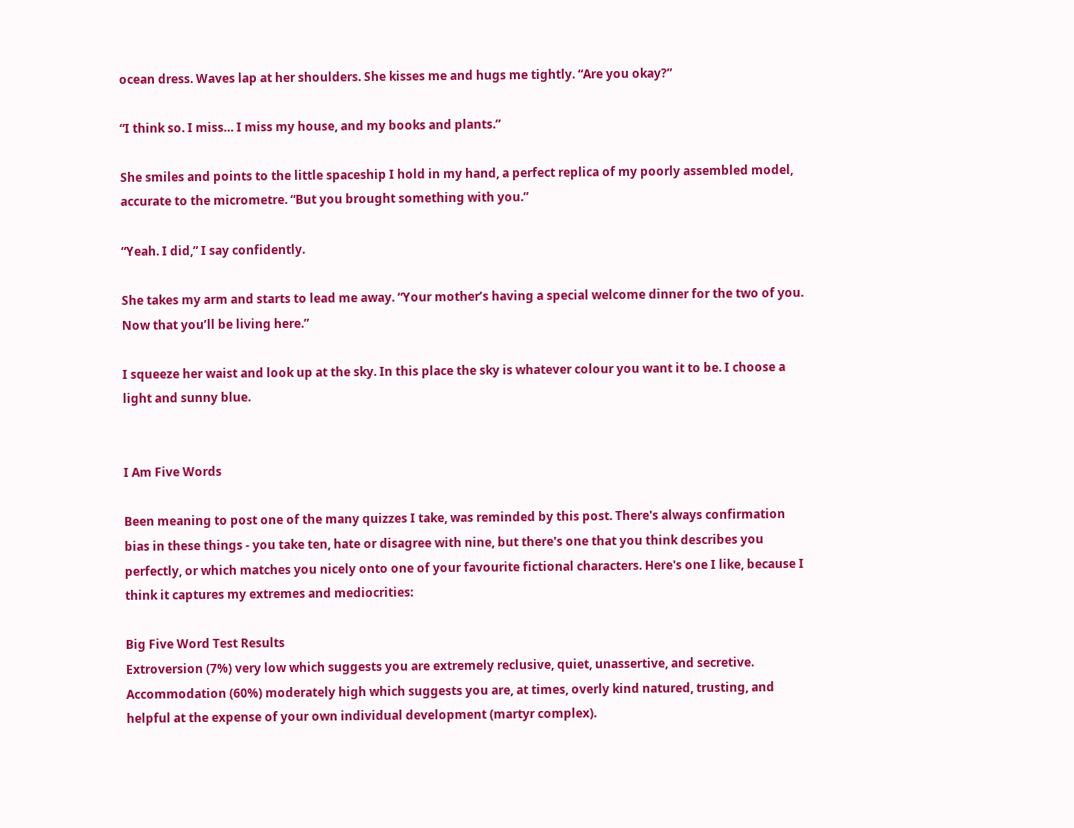ocean dress. Waves lap at her shoulders. She kisses me and hugs me tightly. “Are you okay?”

“I think so. I miss… I miss my house, and my books and plants.”

She smiles and points to the little spaceship I hold in my hand, a perfect replica of my poorly assembled model, accurate to the micrometre. “But you brought something with you.”

“Yeah. I did,” I say confidently.

She takes my arm and starts to lead me away. “Your mother’s having a special welcome dinner for the two of you. Now that you’ll be living here.”

I squeeze her waist and look up at the sky. In this place the sky is whatever colour you want it to be. I choose a light and sunny blue.


I Am Five Words

Been meaning to post one of the many quizzes I take, was reminded by this post. There's always confirmation bias in these things - you take ten, hate or disagree with nine, but there's one that you think describes you perfectly, or which matches you nicely onto one of your favourite fictional characters. Here's one I like, because I think it captures my extremes and mediocrities:

Big Five Word Test Results
Extroversion (7%) very low which suggests you are extremely reclusive, quiet, unassertive, and secretive.
Accommodation (60%) moderately high which suggests you are, at times, overly kind natured, trusting, and helpful at the expense of your own individual development (martyr complex).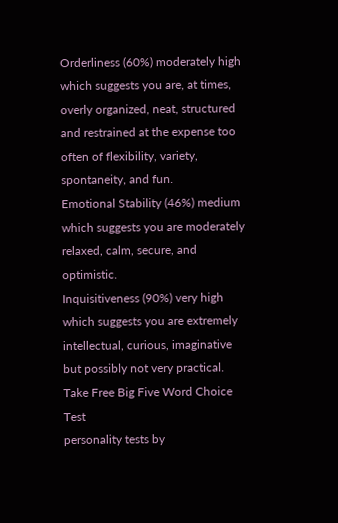Orderliness (60%) moderately high which suggests you are, at times, overly organized, neat, structured and restrained at the expense too often of flexibility, variety, spontaneity, and fun.
Emotional Stability (46%) medium which suggests you are moderately relaxed, calm, secure, and optimistic.
Inquisitiveness (90%) very high which suggests you are extremely intellectual, curious, imaginative but possibly not very practical.
Take Free Big Five Word Choice Test
personality tests by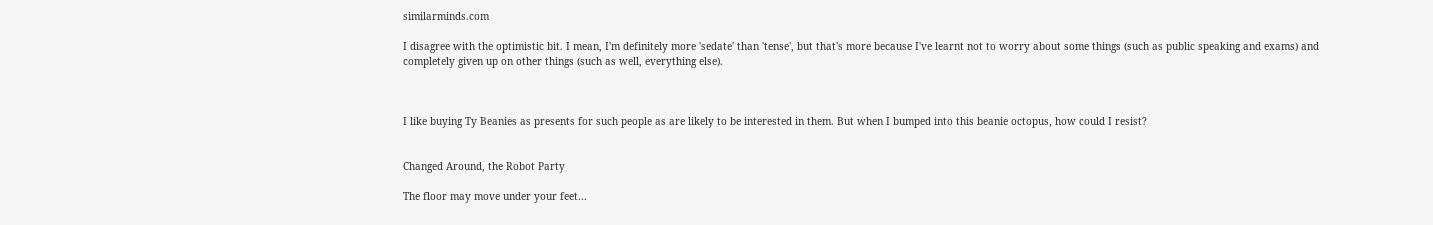similarminds.com

I disagree with the optimistic bit. I mean, I'm definitely more 'sedate' than 'tense', but that's more because I've learnt not to worry about some things (such as public speaking and exams) and completely given up on other things (such as well, everything else).



I like buying Ty Beanies as presents for such people as are likely to be interested in them. But when I bumped into this beanie octopus, how could I resist?


Changed Around, the Robot Party

The floor may move under your feet...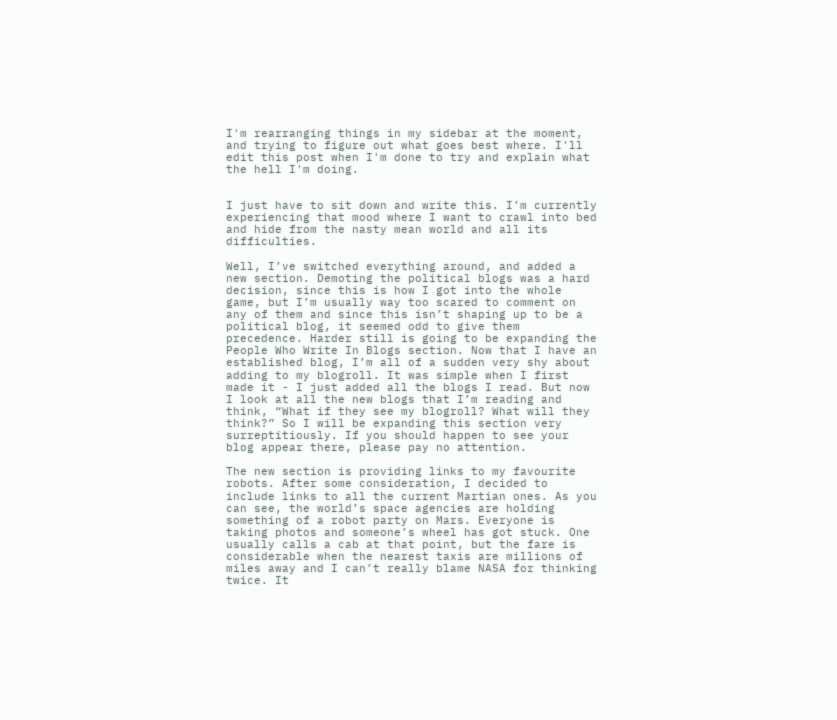I'm rearranging things in my sidebar at the moment, and trying to figure out what goes best where. I'll edit this post when I'm done to try and explain what the hell I'm doing.


I just have to sit down and write this. I’m currently experiencing that mood where I want to crawl into bed and hide from the nasty mean world and all its difficulties.

Well, I’ve switched everything around, and added a new section. Demoting the political blogs was a hard decision, since this is how I got into the whole game, but I’m usually way too scared to comment on any of them and since this isn’t shaping up to be a political blog, it seemed odd to give them precedence. Harder still is going to be expanding the People Who Write In Blogs section. Now that I have an established blog, I’m all of a sudden very shy about adding to my blogroll. It was simple when I first made it - I just added all the blogs I read. But now I look at all the new blogs that I’m reading and think, “What if they see my blogroll? What will they think?” So I will be expanding this section very surreptitiously. If you should happen to see your blog appear there, please pay no attention.

The new section is providing links to my favourite robots. After some consideration, I decided to include links to all the current Martian ones. As you can see, the world’s space agencies are holding something of a robot party on Mars. Everyone is taking photos and someone’s wheel has got stuck. One usually calls a cab at that point, but the fare is considerable when the nearest taxis are millions of miles away and I can’t really blame NASA for thinking twice. It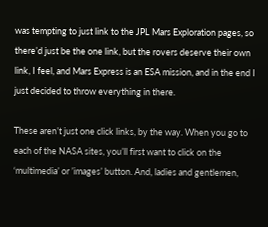was tempting to just link to the JPL Mars Exploration pages, so there’d just be the one link, but the rovers deserve their own link, I feel, and Mars Express is an ESA mission, and in the end I just decided to throw everything in there.

These aren’t just one click links, by the way. When you go to each of the NASA sites, you’ll first want to click on the ‘multimedia’ or ’images’ button. And, ladies and gentlemen,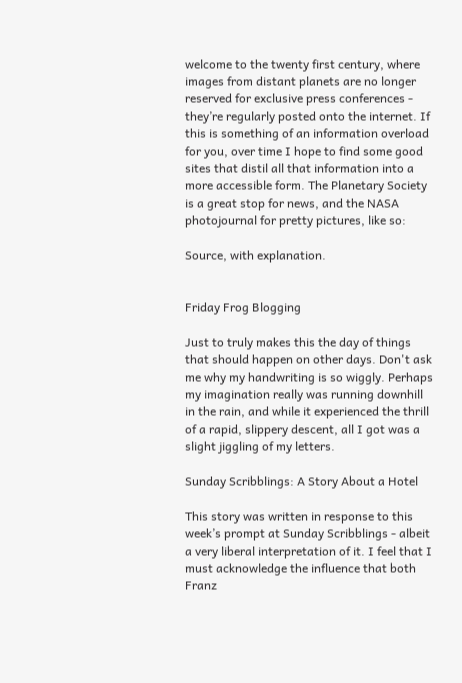welcome to the twenty first century, where images from distant planets are no longer reserved for exclusive press conferences - they’re regularly posted onto the internet. If this is something of an information overload for you, over time I hope to find some good sites that distil all that information into a more accessible form. The Planetary Society is a great stop for news, and the NASA photojournal for pretty pictures, like so:

Source, with explanation.


Friday Frog Blogging

Just to truly makes this the day of things that should happen on other days. Don't ask me why my handwriting is so wiggly. Perhaps my imagination really was running downhill in the rain, and while it experienced the thrill of a rapid, slippery descent, all I got was a slight jiggling of my letters.

Sunday Scribblings: A Story About a Hotel

This story was written in response to this week’s prompt at Sunday Scribblings - albeit a very liberal interpretation of it. I feel that I must acknowledge the influence that both Franz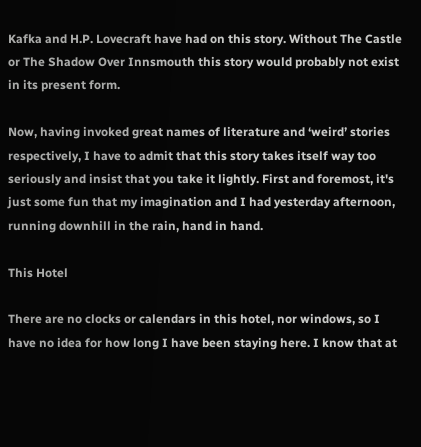Kafka and H.P. Lovecraft have had on this story. Without The Castle or The Shadow Over Innsmouth this story would probably not exist in its present form.

Now, having invoked great names of literature and ‘weird’ stories respectively, I have to admit that this story takes itself way too seriously and insist that you take it lightly. First and foremost, it's just some fun that my imagination and I had yesterday afternoon, running downhill in the rain, hand in hand.

This Hotel

There are no clocks or calendars in this hotel, nor windows, so I have no idea for how long I have been staying here. I know that at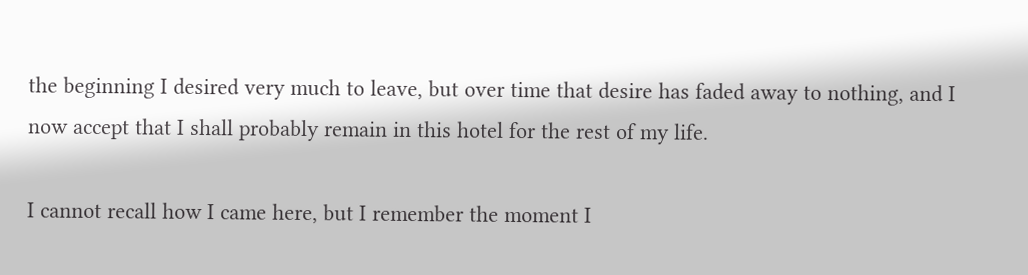the beginning I desired very much to leave, but over time that desire has faded away to nothing, and I now accept that I shall probably remain in this hotel for the rest of my life.

I cannot recall how I came here, but I remember the moment I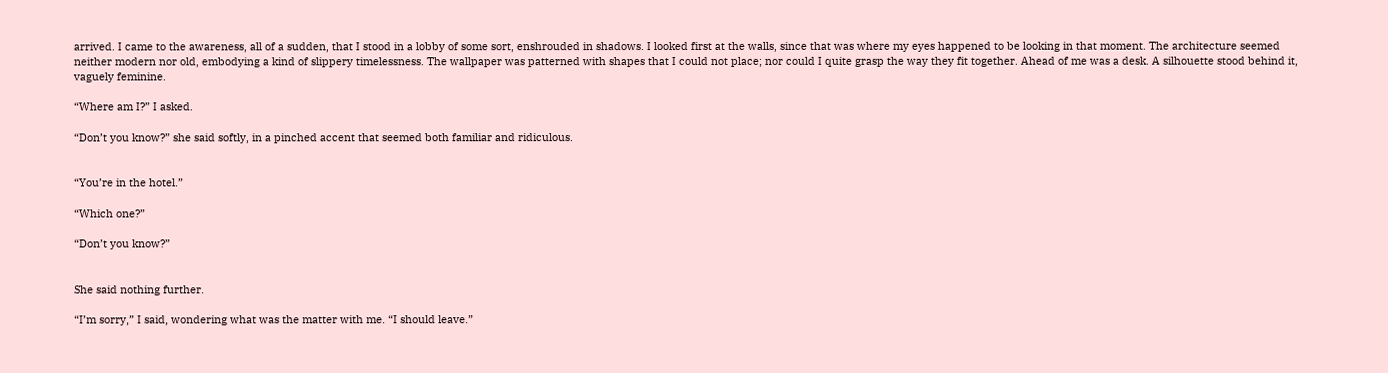arrived. I came to the awareness, all of a sudden, that I stood in a lobby of some sort, enshrouded in shadows. I looked first at the walls, since that was where my eyes happened to be looking in that moment. The architecture seemed neither modern nor old, embodying a kind of slippery timelessness. The wallpaper was patterned with shapes that I could not place; nor could I quite grasp the way they fit together. Ahead of me was a desk. A silhouette stood behind it, vaguely feminine.

“Where am I?” I asked.

“Don’t you know?” she said softly, in a pinched accent that seemed both familiar and ridiculous.


“You’re in the hotel.”

“Which one?”

“Don’t you know?”


She said nothing further.

“I’m sorry,” I said, wondering what was the matter with me. “I should leave.”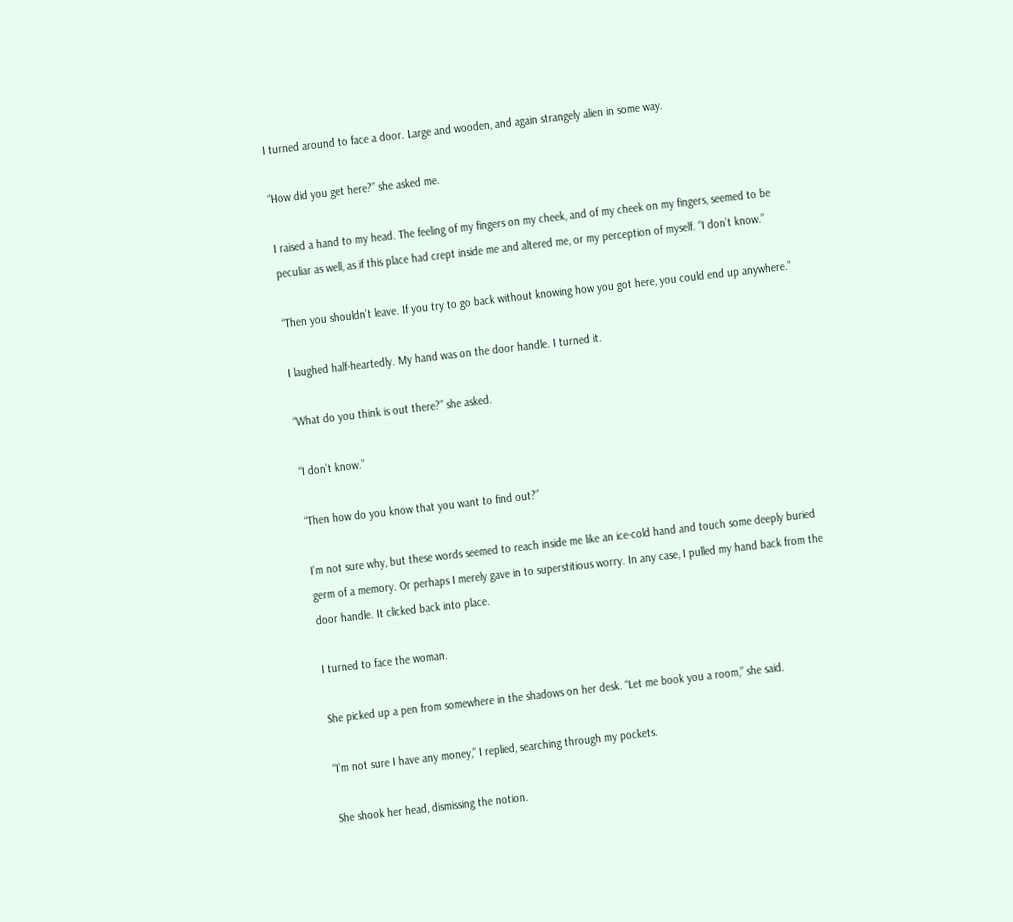I turned around to face a door. Large and wooden, and again strangely alien in some way.

“How did you get here?” she asked me.

I raised a hand to my head. The feeling of my fingers on my cheek, and of my cheek on my fingers, seemed to be peculiar as well, as if this place had crept inside me and altered me, or my perception of myself. “I don’t know.”

“Then you shouldn’t leave. If you try to go back without knowing how you got here, you could end up anywhere.”

I laughed half-heartedly. My hand was on the door handle. I turned it.

“What do you think is out there?” she asked.

“I don’t know.”

“Then how do you know that you want to find out?”

I’m not sure why, but these words seemed to reach inside me like an ice-cold hand and touch some deeply buried germ of a memory. Or perhaps I merely gave in to superstitious worry. In any case, I pulled my hand back from the door handle. It clicked back into place.

I turned to face the woman.

She picked up a pen from somewhere in the shadows on her desk. “Let me book you a room,” she said.

“I’m not sure I have any money,” I replied, searching through my pockets.

She shook her head, dismissing the notion.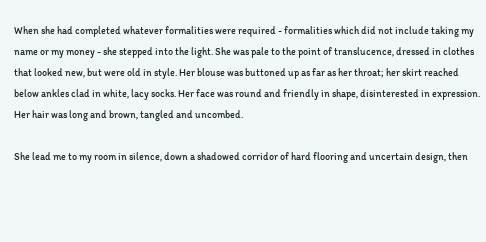When she had completed whatever formalities were required - formalities which did not include taking my name or my money - she stepped into the light. She was pale to the point of translucence, dressed in clothes that looked new, but were old in style. Her blouse was buttoned up as far as her throat; her skirt reached below ankles clad in white, lacy socks. Her face was round and friendly in shape, disinterested in expression. Her hair was long and brown, tangled and uncombed.

She lead me to my room in silence, down a shadowed corridor of hard flooring and uncertain design, then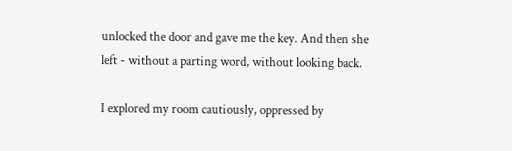unlocked the door and gave me the key. And then she left - without a parting word, without looking back.

I explored my room cautiously, oppressed by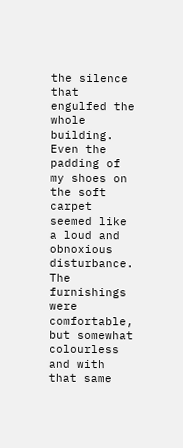the silence that engulfed the whole building. Even the padding of my shoes on the soft carpet seemed like a loud and obnoxious disturbance. The furnishings were comfortable, but somewhat colourless and with that same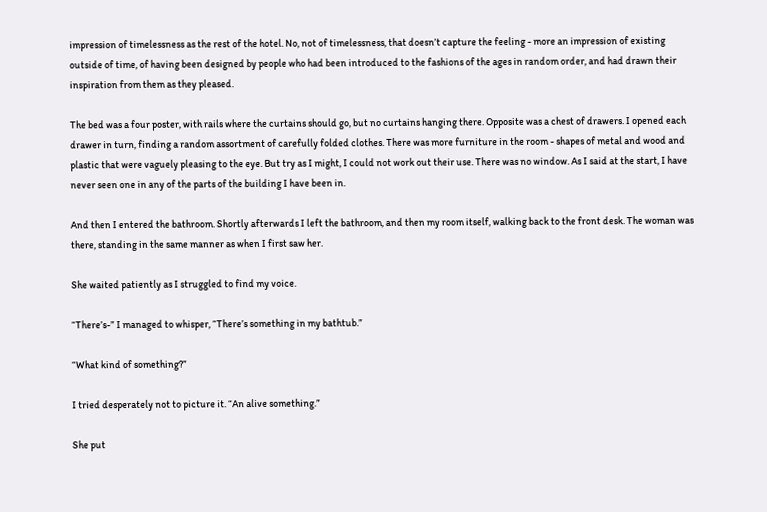impression of timelessness as the rest of the hotel. No, not of timelessness, that doesn’t capture the feeling - more an impression of existing outside of time, of having been designed by people who had been introduced to the fashions of the ages in random order, and had drawn their inspiration from them as they pleased.

The bed was a four poster, with rails where the curtains should go, but no curtains hanging there. Opposite was a chest of drawers. I opened each drawer in turn, finding a random assortment of carefully folded clothes. There was more furniture in the room - shapes of metal and wood and plastic that were vaguely pleasing to the eye. But try as I might, I could not work out their use. There was no window. As I said at the start, I have never seen one in any of the parts of the building I have been in.

And then I entered the bathroom. Shortly afterwards I left the bathroom, and then my room itself, walking back to the front desk. The woman was there, standing in the same manner as when I first saw her.

She waited patiently as I struggled to find my voice.

“There’s-” I managed to whisper, “There’s something in my bathtub.”

“What kind of something?”

I tried desperately not to picture it. “An alive something.”

She put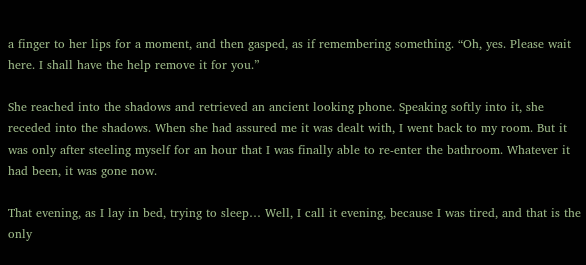a finger to her lips for a moment, and then gasped, as if remembering something. “Oh, yes. Please wait here. I shall have the help remove it for you.”

She reached into the shadows and retrieved an ancient looking phone. Speaking softly into it, she receded into the shadows. When she had assured me it was dealt with, I went back to my room. But it was only after steeling myself for an hour that I was finally able to re-enter the bathroom. Whatever it had been, it was gone now.

That evening, as I lay in bed, trying to sleep… Well, I call it evening, because I was tired, and that is the only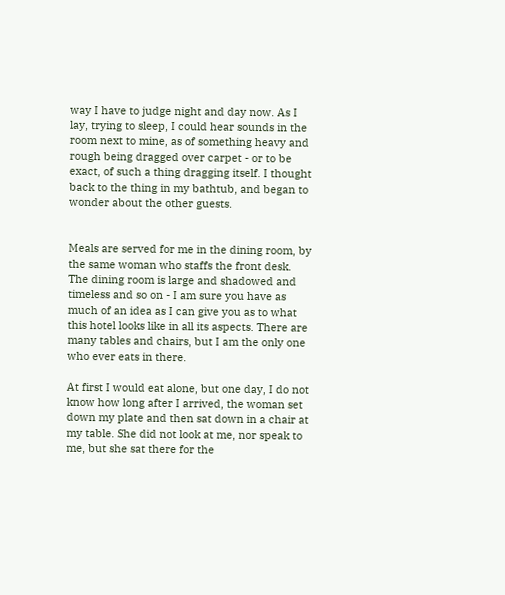way I have to judge night and day now. As I lay, trying to sleep, I could hear sounds in the room next to mine, as of something heavy and rough being dragged over carpet - or to be exact, of such a thing dragging itself. I thought back to the thing in my bathtub, and began to wonder about the other guests.


Meals are served for me in the dining room, by the same woman who staffs the front desk. The dining room is large and shadowed and timeless and so on - I am sure you have as much of an idea as I can give you as to what this hotel looks like in all its aspects. There are many tables and chairs, but I am the only one who ever eats in there.

At first I would eat alone, but one day, I do not know how long after I arrived, the woman set down my plate and then sat down in a chair at my table. She did not look at me, nor speak to me, but she sat there for the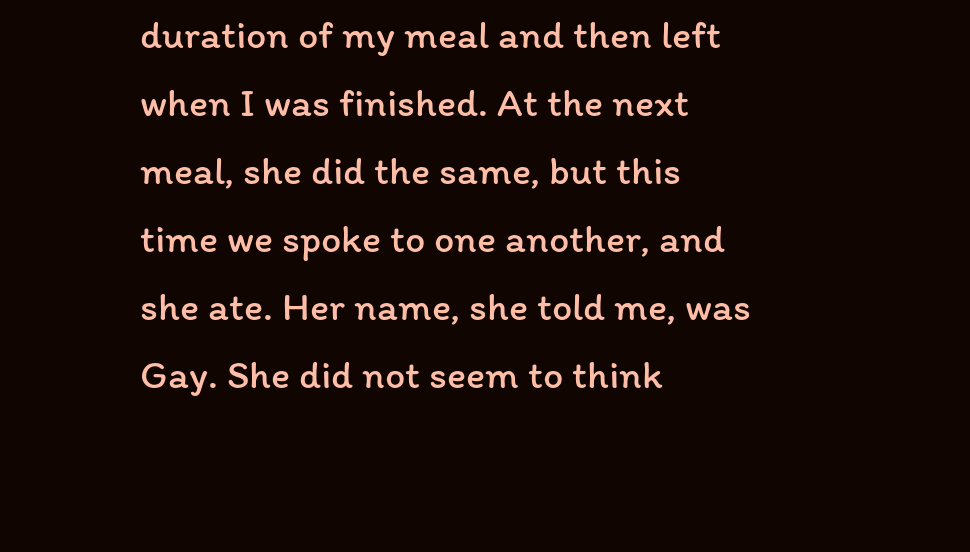duration of my meal and then left when I was finished. At the next meal, she did the same, but this time we spoke to one another, and she ate. Her name, she told me, was Gay. She did not seem to think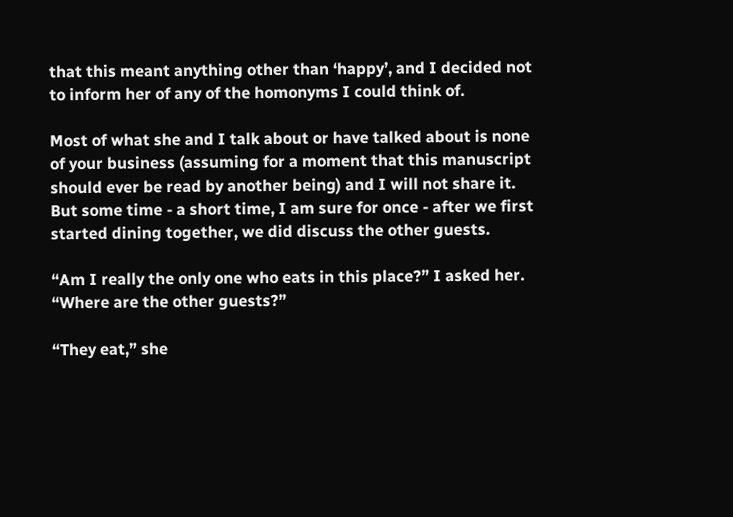that this meant anything other than ‘happy’, and I decided not to inform her of any of the homonyms I could think of.

Most of what she and I talk about or have talked about is none of your business (assuming for a moment that this manuscript should ever be read by another being) and I will not share it. But some time - a short time, I am sure for once - after we first started dining together, we did discuss the other guests.

“Am I really the only one who eats in this place?” I asked her. “Where are the other guests?”

“They eat,” she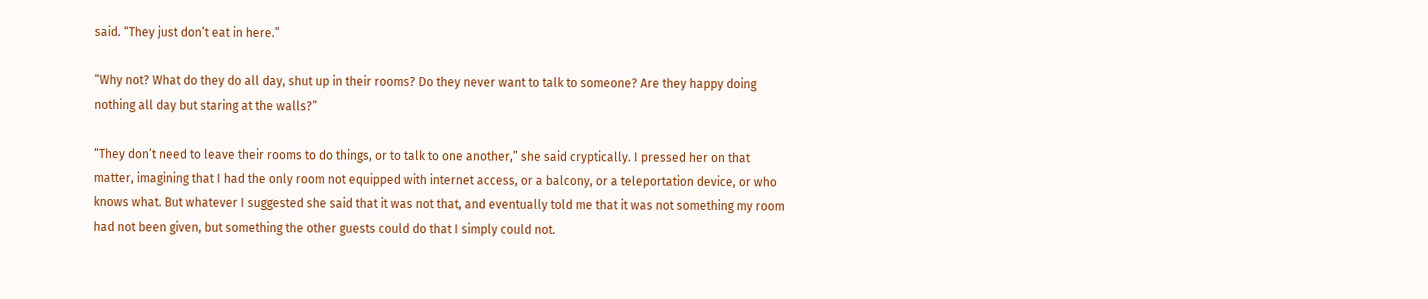said. “They just don’t eat in here.”

“Why not? What do they do all day, shut up in their rooms? Do they never want to talk to someone? Are they happy doing nothing all day but staring at the walls?”

“They don’t need to leave their rooms to do things, or to talk to one another,” she said cryptically. I pressed her on that matter, imagining that I had the only room not equipped with internet access, or a balcony, or a teleportation device, or who knows what. But whatever I suggested she said that it was not that, and eventually told me that it was not something my room had not been given, but something the other guests could do that I simply could not.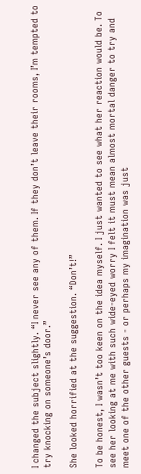I changed the subject slightly. “I never see any of them. If they don’t leave their rooms, I’m tempted to try knocking on someone’s door.”

She looked horrified at the suggestion. “Don’t!”

To be honest, I wasn’t too keen on the idea myself. I just wanted to see what her reaction would be. To see her looking at me with such wide-eyed worry I felt it must mean almost mortal danger to try and meet one of the other guests - or perhaps my imagination was just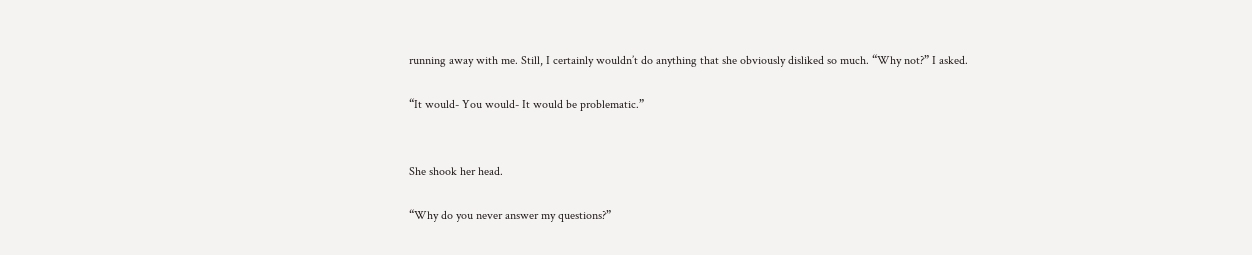running away with me. Still, I certainly wouldn’t do anything that she obviously disliked so much. “Why not?” I asked.

“It would- You would- It would be problematic.”


She shook her head.

“Why do you never answer my questions?”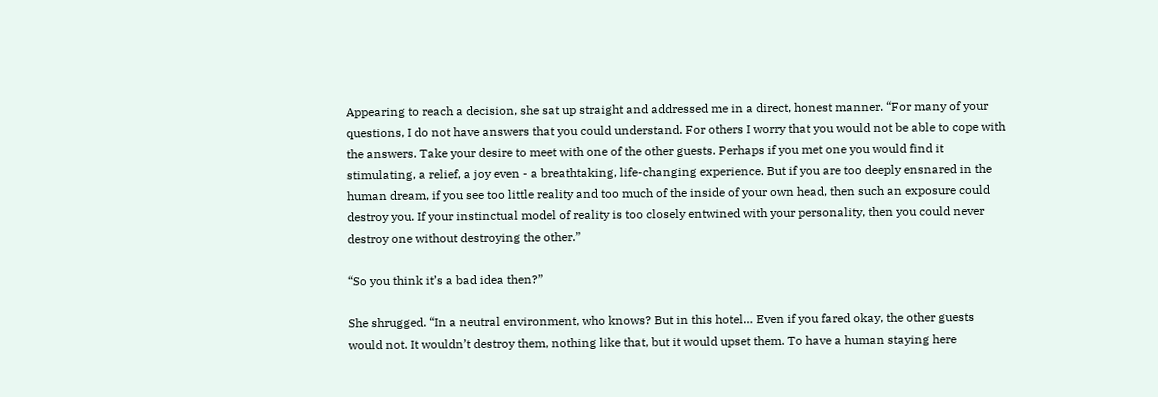Appearing to reach a decision, she sat up straight and addressed me in a direct, honest manner. “For many of your questions, I do not have answers that you could understand. For others I worry that you would not be able to cope with the answers. Take your desire to meet with one of the other guests. Perhaps if you met one you would find it stimulating, a relief, a joy even - a breathtaking, life-changing experience. But if you are too deeply ensnared in the human dream, if you see too little reality and too much of the inside of your own head, then such an exposure could destroy you. If your instinctual model of reality is too closely entwined with your personality, then you could never destroy one without destroying the other.”

“So you think it’s a bad idea then?”

She shrugged. “In a neutral environment, who knows? But in this hotel… Even if you fared okay, the other guests would not. It wouldn’t destroy them, nothing like that, but it would upset them. To have a human staying here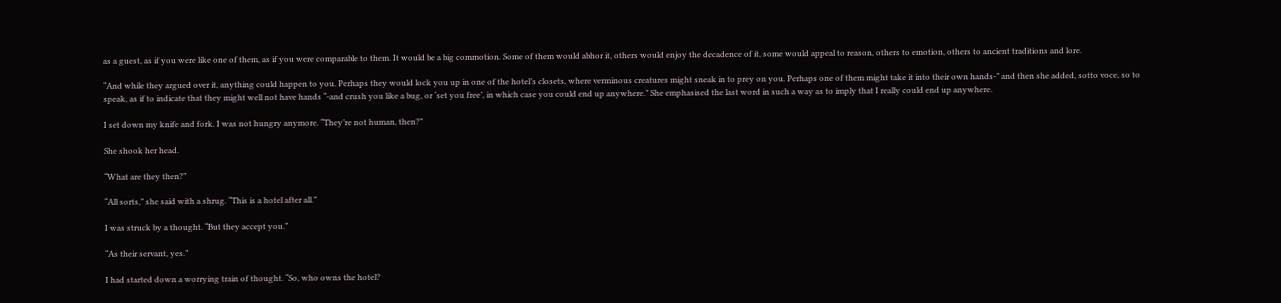as a guest, as if you were like one of them, as if you were comparable to them. It would be a big commotion. Some of them would abhor it, others would enjoy the decadence of it, some would appeal to reason, others to emotion, others to ancient traditions and lore.

“And while they argued over it, anything could happen to you. Perhaps they would lock you up in one of the hotel’s closets, where verminous creatures might sneak in to prey on you. Perhaps one of them might take it into their own hands-” and then she added, sotto voce, so to speak, as if to indicate that they might well not have hands “-and crush you like a bug, or ‘set you free’, in which case you could end up anywhere.” She emphasised the last word in such a way as to imply that I really could end up anywhere.

I set down my knife and fork. I was not hungry anymore. “They’re not human, then?”

She shook her head.

“What are they then?”

“All sorts,” she said with a shrug. “This is a hotel after all.”

I was struck by a thought. “But they accept you.”

“As their servant, yes.”

I had started down a worrying train of thought. “So, who owns the hotel?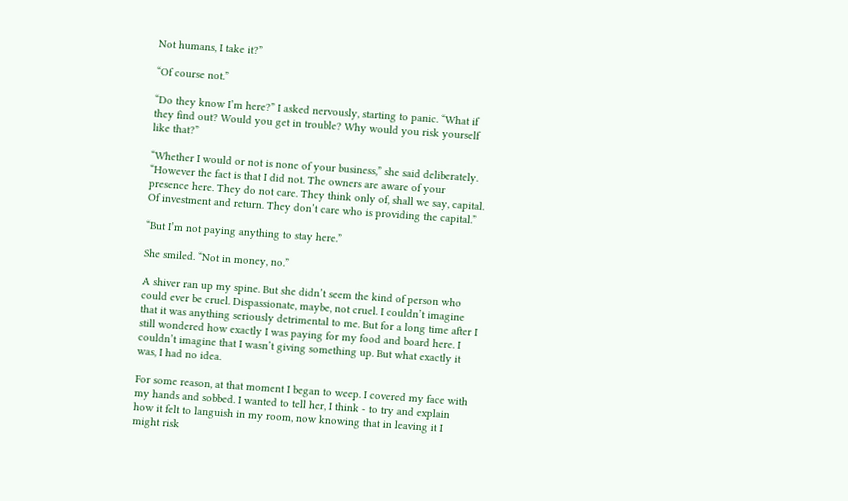Not humans, I take it?”

“Of course not.”

“Do they know I’m here?” I asked nervously, starting to panic. “What if they find out? Would you get in trouble? Why would you risk yourself like that?”

“Whether I would or not is none of your business,” she said deliberately. “However the fact is that I did not. The owners are aware of your presence here. They do not care. They think only of, shall we say, capital. Of investment and return. They don’t care who is providing the capital.”

“But I’m not paying anything to stay here.”

She smiled. “Not in money, no.”

A shiver ran up my spine. But she didn’t seem the kind of person who could ever be cruel. Dispassionate, maybe, not cruel. I couldn’t imagine that it was anything seriously detrimental to me. But for a long time after I still wondered how exactly I was paying for my food and board here. I couldn’t imagine that I wasn’t giving something up. But what exactly it was, I had no idea.

For some reason, at that moment I began to weep. I covered my face with my hands and sobbed. I wanted to tell her, I think - to try and explain how it felt to languish in my room, now knowing that in leaving it I might risk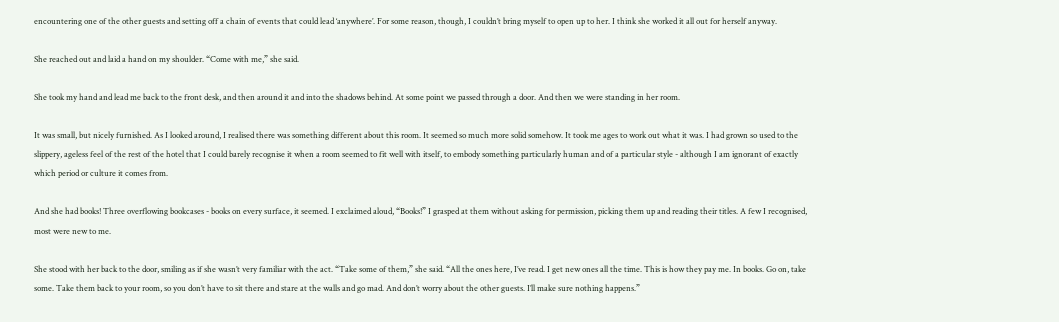encountering one of the other guests and setting off a chain of events that could lead ‘anywhere’. For some reason, though, I couldn’t bring myself to open up to her. I think she worked it all out for herself anyway.

She reached out and laid a hand on my shoulder. “Come with me,” she said.

She took my hand and lead me back to the front desk, and then around it and into the shadows behind. At some point we passed through a door. And then we were standing in her room.

It was small, but nicely furnished. As I looked around, I realised there was something different about this room. It seemed so much more solid somehow. It took me ages to work out what it was. I had grown so used to the slippery, ageless feel of the rest of the hotel that I could barely recognise it when a room seemed to fit well with itself, to embody something particularly human and of a particular style - although I am ignorant of exactly which period or culture it comes from.

And she had books! Three overflowing bookcases - books on every surface, it seemed. I exclaimed aloud, “Books!” I grasped at them without asking for permission, picking them up and reading their titles. A few I recognised, most were new to me.

She stood with her back to the door, smiling as if she wasn’t very familiar with the act. “Take some of them,” she said. “All the ones here, I’ve read. I get new ones all the time. This is how they pay me. In books. Go on, take some. Take them back to your room, so you don’t have to sit there and stare at the walls and go mad. And don’t worry about the other guests. I’ll make sure nothing happens.”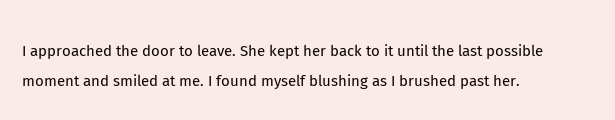I approached the door to leave. She kept her back to it until the last possible moment and smiled at me. I found myself blushing as I brushed past her.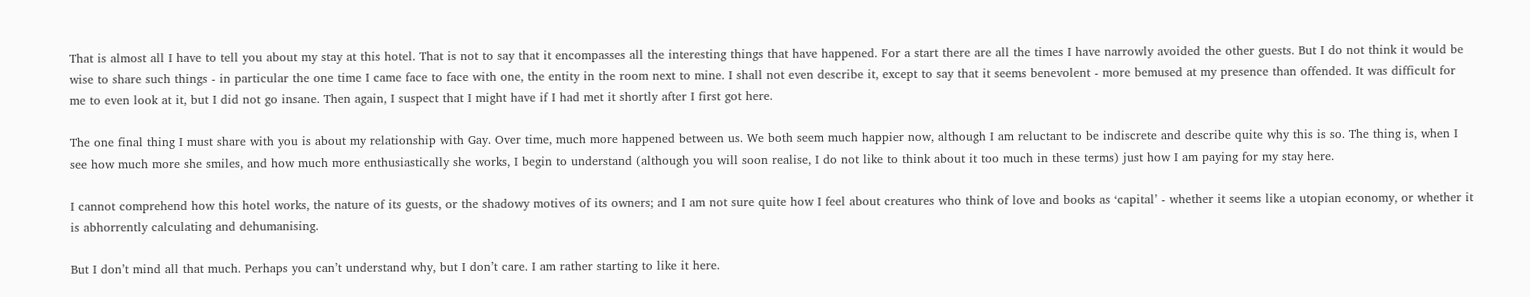That is almost all I have to tell you about my stay at this hotel. That is not to say that it encompasses all the interesting things that have happened. For a start there are all the times I have narrowly avoided the other guests. But I do not think it would be wise to share such things - in particular the one time I came face to face with one, the entity in the room next to mine. I shall not even describe it, except to say that it seems benevolent - more bemused at my presence than offended. It was difficult for me to even look at it, but I did not go insane. Then again, I suspect that I might have if I had met it shortly after I first got here.

The one final thing I must share with you is about my relationship with Gay. Over time, much more happened between us. We both seem much happier now, although I am reluctant to be indiscrete and describe quite why this is so. The thing is, when I see how much more she smiles, and how much more enthusiastically she works, I begin to understand (although you will soon realise, I do not like to think about it too much in these terms) just how I am paying for my stay here.

I cannot comprehend how this hotel works, the nature of its guests, or the shadowy motives of its owners; and I am not sure quite how I feel about creatures who think of love and books as ‘capital’ - whether it seems like a utopian economy, or whether it is abhorrently calculating and dehumanising.

But I don’t mind all that much. Perhaps you can’t understand why, but I don’t care. I am rather starting to like it here.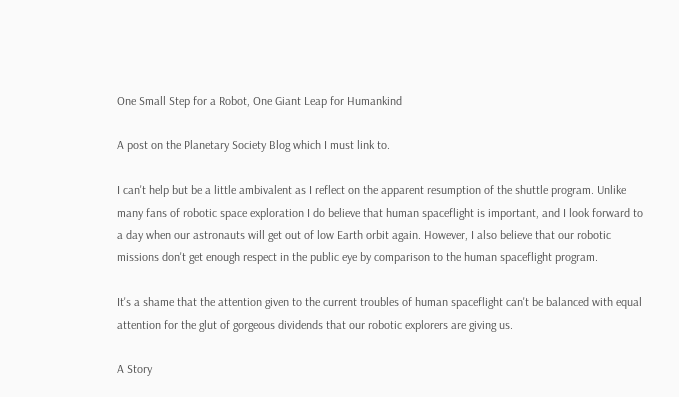One Small Step for a Robot, One Giant Leap for Humankind

A post on the Planetary Society Blog which I must link to.

I can't help but be a little ambivalent as I reflect on the apparent resumption of the shuttle program. Unlike many fans of robotic space exploration I do believe that human spaceflight is important, and I look forward to a day when our astronauts will get out of low Earth orbit again. However, I also believe that our robotic missions don't get enough respect in the public eye by comparison to the human spaceflight program.

It's a shame that the attention given to the current troubles of human spaceflight can't be balanced with equal attention for the glut of gorgeous dividends that our robotic explorers are giving us.

A Story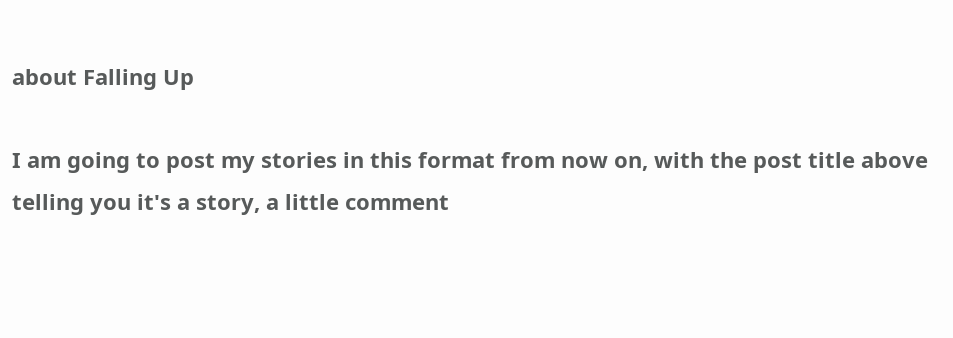about Falling Up

I am going to post my stories in this format from now on, with the post title above telling you it's a story, a little comment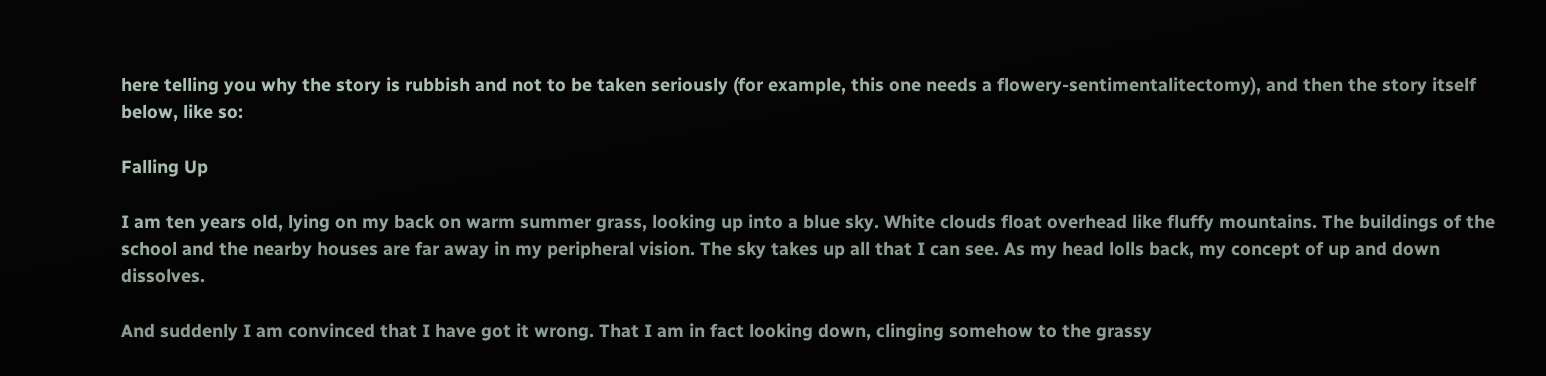here telling you why the story is rubbish and not to be taken seriously (for example, this one needs a flowery-sentimentalitectomy), and then the story itself below, like so:

Falling Up

I am ten years old, lying on my back on warm summer grass, looking up into a blue sky. White clouds float overhead like fluffy mountains. The buildings of the school and the nearby houses are far away in my peripheral vision. The sky takes up all that I can see. As my head lolls back, my concept of up and down dissolves.

And suddenly I am convinced that I have got it wrong. That I am in fact looking down, clinging somehow to the grassy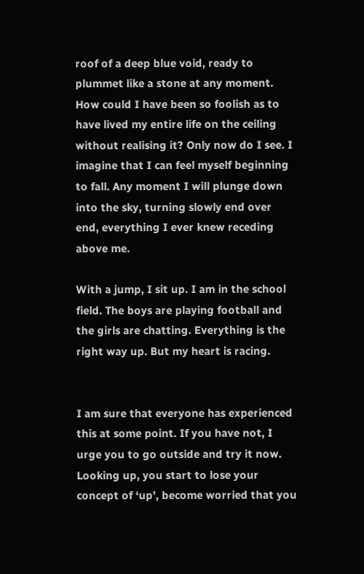roof of a deep blue void, ready to plummet like a stone at any moment. How could I have been so foolish as to have lived my entire life on the ceiling without realising it? Only now do I see. I imagine that I can feel myself beginning to fall. Any moment I will plunge down into the sky, turning slowly end over end, everything I ever knew receding above me.

With a jump, I sit up. I am in the school field. The boys are playing football and the girls are chatting. Everything is the right way up. But my heart is racing.


I am sure that everyone has experienced this at some point. If you have not, I urge you to go outside and try it now. Looking up, you start to lose your concept of ‘up’, become worried that you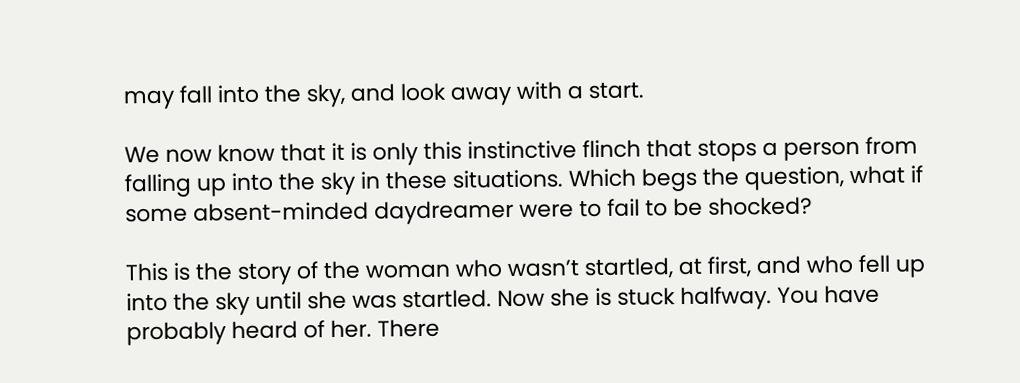may fall into the sky, and look away with a start.

We now know that it is only this instinctive flinch that stops a person from falling up into the sky in these situations. Which begs the question, what if some absent-minded daydreamer were to fail to be shocked?

This is the story of the woman who wasn’t startled, at first, and who fell up into the sky until she was startled. Now she is stuck halfway. You have probably heard of her. There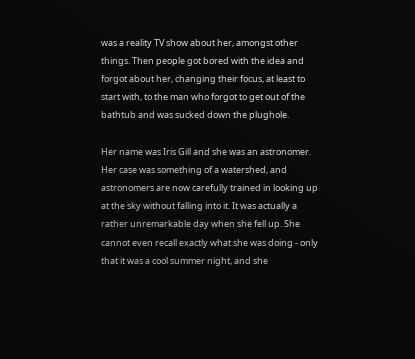was a reality TV show about her, amongst other things. Then people got bored with the idea and forgot about her, changing their focus, at least to start with, to the man who forgot to get out of the bathtub and was sucked down the plughole.

Her name was Iris Gill and she was an astronomer. Her case was something of a watershed, and astronomers are now carefully trained in looking up at the sky without falling into it. It was actually a rather unremarkable day when she fell up. She cannot even recall exactly what she was doing - only that it was a cool summer night, and she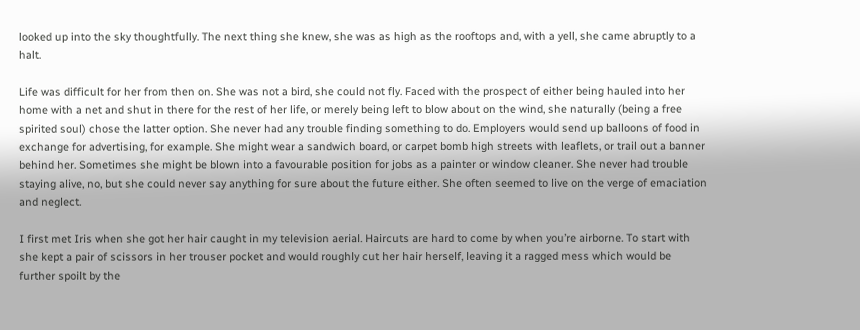looked up into the sky thoughtfully. The next thing she knew, she was as high as the rooftops and, with a yell, she came abruptly to a halt.

Life was difficult for her from then on. She was not a bird, she could not fly. Faced with the prospect of either being hauled into her home with a net and shut in there for the rest of her life, or merely being left to blow about on the wind, she naturally (being a free spirited soul) chose the latter option. She never had any trouble finding something to do. Employers would send up balloons of food in exchange for advertising, for example. She might wear a sandwich board, or carpet bomb high streets with leaflets, or trail out a banner behind her. Sometimes she might be blown into a favourable position for jobs as a painter or window cleaner. She never had trouble staying alive, no, but she could never say anything for sure about the future either. She often seemed to live on the verge of emaciation and neglect.

I first met Iris when she got her hair caught in my television aerial. Haircuts are hard to come by when you’re airborne. To start with she kept a pair of scissors in her trouser pocket and would roughly cut her hair herself, leaving it a ragged mess which would be further spoilt by the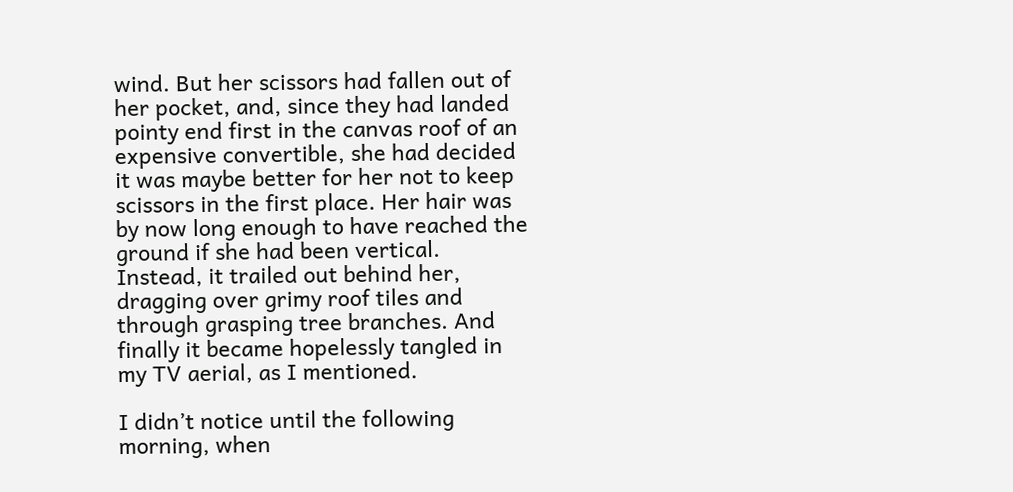wind. But her scissors had fallen out of her pocket, and, since they had landed pointy end first in the canvas roof of an expensive convertible, she had decided it was maybe better for her not to keep scissors in the first place. Her hair was by now long enough to have reached the ground if she had been vertical. Instead, it trailed out behind her, dragging over grimy roof tiles and through grasping tree branches. And finally it became hopelessly tangled in my TV aerial, as I mentioned.

I didn’t notice until the following morning, when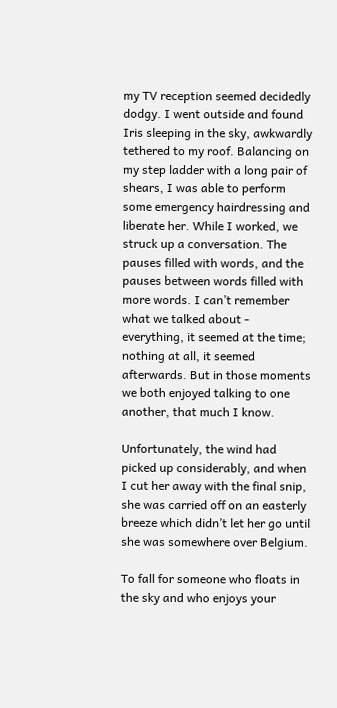my TV reception seemed decidedly dodgy. I went outside and found Iris sleeping in the sky, awkwardly tethered to my roof. Balancing on my step ladder with a long pair of shears, I was able to perform some emergency hairdressing and liberate her. While I worked, we struck up a conversation. The pauses filled with words, and the pauses between words filled with more words. I can’t remember what we talked about - everything, it seemed at the time; nothing at all, it seemed afterwards. But in those moments we both enjoyed talking to one another, that much I know.

Unfortunately, the wind had picked up considerably, and when I cut her away with the final snip, she was carried off on an easterly breeze which didn’t let her go until she was somewhere over Belgium.

To fall for someone who floats in the sky and who enjoys your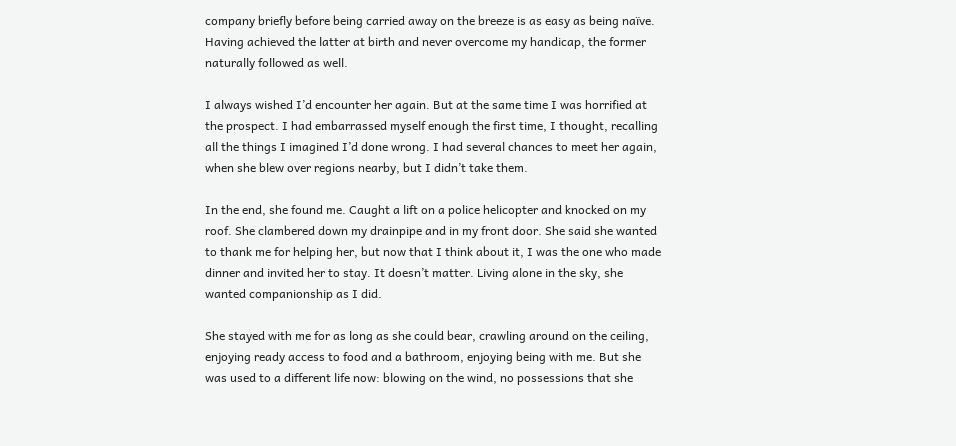company briefly before being carried away on the breeze is as easy as being naïve. Having achieved the latter at birth and never overcome my handicap, the former naturally followed as well.

I always wished I’d encounter her again. But at the same time I was horrified at the prospect. I had embarrassed myself enough the first time, I thought, recalling all the things I imagined I’d done wrong. I had several chances to meet her again, when she blew over regions nearby, but I didn’t take them.

In the end, she found me. Caught a lift on a police helicopter and knocked on my roof. She clambered down my drainpipe and in my front door. She said she wanted to thank me for helping her, but now that I think about it, I was the one who made dinner and invited her to stay. It doesn’t matter. Living alone in the sky, she wanted companionship as I did.

She stayed with me for as long as she could bear, crawling around on the ceiling, enjoying ready access to food and a bathroom, enjoying being with me. But she was used to a different life now: blowing on the wind, no possessions that she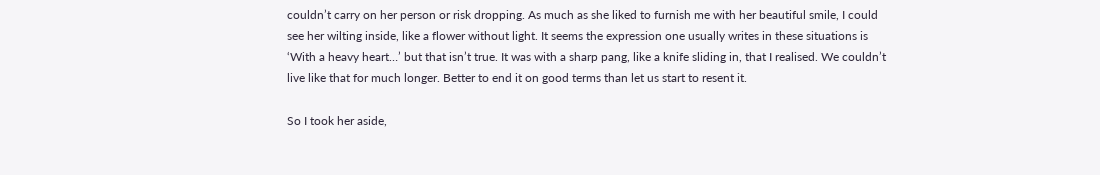couldn’t carry on her person or risk dropping. As much as she liked to furnish me with her beautiful smile, I could see her wilting inside, like a flower without light. It seems the expression one usually writes in these situations is ‘With a heavy heart…’ but that isn’t true. It was with a sharp pang, like a knife sliding in, that I realised. We couldn’t live like that for much longer. Better to end it on good terms than let us start to resent it.

So I took her aside,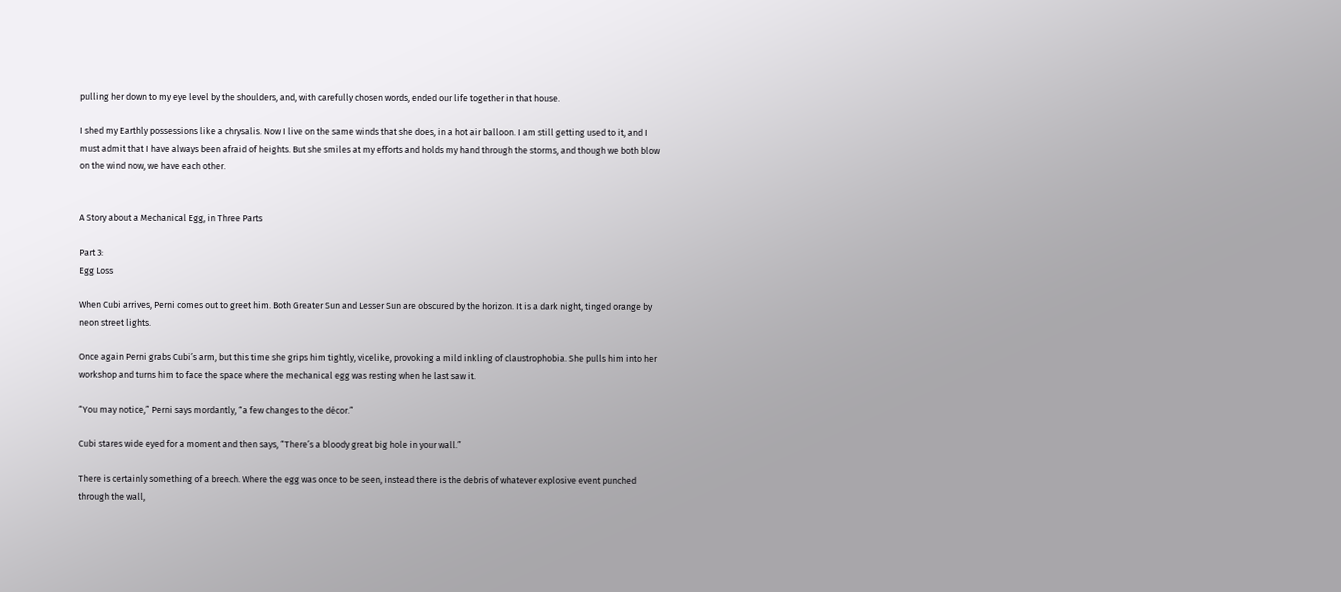pulling her down to my eye level by the shoulders, and, with carefully chosen words, ended our life together in that house.

I shed my Earthly possessions like a chrysalis. Now I live on the same winds that she does, in a hot air balloon. I am still getting used to it, and I must admit that I have always been afraid of heights. But she smiles at my efforts and holds my hand through the storms, and though we both blow on the wind now, we have each other.


A Story about a Mechanical Egg, in Three Parts

Part 3:
Egg Loss

When Cubi arrives, Perni comes out to greet him. Both Greater Sun and Lesser Sun are obscured by the horizon. It is a dark night, tinged orange by neon street lights.

Once again Perni grabs Cubi’s arm, but this time she grips him tightly, vicelike, provoking a mild inkling of claustrophobia. She pulls him into her workshop and turns him to face the space where the mechanical egg was resting when he last saw it.

“You may notice,” Perni says mordantly, “a few changes to the décor.”

Cubi stares wide eyed for a moment and then says, “There’s a bloody great big hole in your wall.”

There is certainly something of a breech. Where the egg was once to be seen, instead there is the debris of whatever explosive event punched through the wall,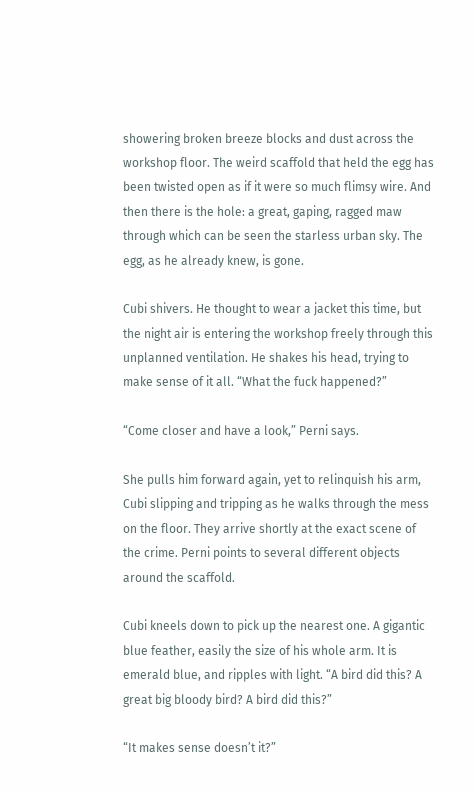showering broken breeze blocks and dust across the workshop floor. The weird scaffold that held the egg has been twisted open as if it were so much flimsy wire. And then there is the hole: a great, gaping, ragged maw through which can be seen the starless urban sky. The egg, as he already knew, is gone.

Cubi shivers. He thought to wear a jacket this time, but the night air is entering the workshop freely through this unplanned ventilation. He shakes his head, trying to make sense of it all. “What the fuck happened?”

“Come closer and have a look,” Perni says.

She pulls him forward again, yet to relinquish his arm, Cubi slipping and tripping as he walks through the mess on the floor. They arrive shortly at the exact scene of the crime. Perni points to several different objects around the scaffold.

Cubi kneels down to pick up the nearest one. A gigantic blue feather, easily the size of his whole arm. It is emerald blue, and ripples with light. “A bird did this? A great big bloody bird? A bird did this?”

“It makes sense doesn’t it?”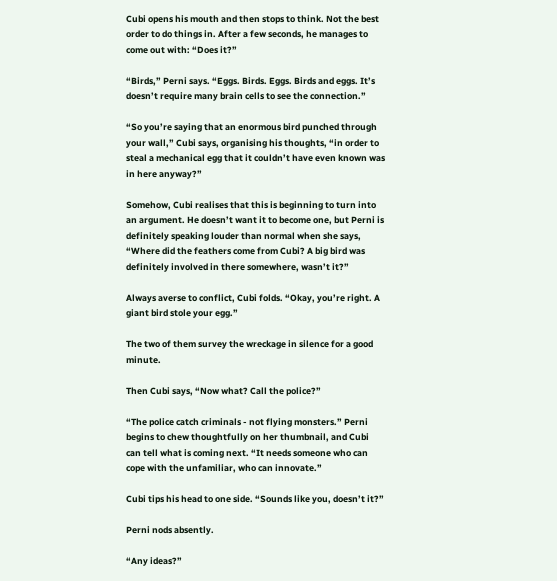Cubi opens his mouth and then stops to think. Not the best order to do things in. After a few seconds, he manages to come out with: “Does it?”

“Birds,” Perni says. “Eggs. Birds. Eggs. Birds and eggs. It’s doesn’t require many brain cells to see the connection.”

“So you’re saying that an enormous bird punched through your wall,” Cubi says, organising his thoughts, “in order to steal a mechanical egg that it couldn’t have even known was in here anyway?”

Somehow, Cubi realises that this is beginning to turn into an argument. He doesn’t want it to become one, but Perni is definitely speaking louder than normal when she says, “Where did the feathers come from Cubi? A big bird was definitely involved in there somewhere, wasn’t it?”

Always averse to conflict, Cubi folds. “Okay, you’re right. A giant bird stole your egg.”

The two of them survey the wreckage in silence for a good minute.

Then Cubi says, “Now what? Call the police?”

“The police catch criminals - not flying monsters.” Perni begins to chew thoughtfully on her thumbnail, and Cubi can tell what is coming next. “It needs someone who can cope with the unfamiliar, who can innovate.”

Cubi tips his head to one side. “Sounds like you, doesn’t it?”

Perni nods absently.

“Any ideas?”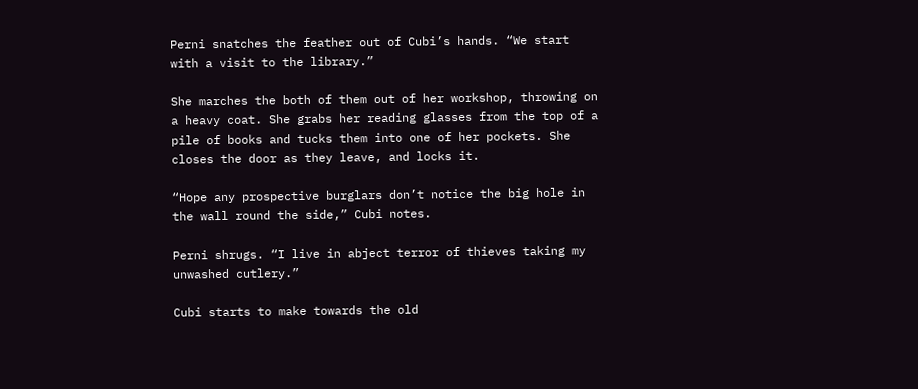Perni snatches the feather out of Cubi’s hands. “We start with a visit to the library.”

She marches the both of them out of her workshop, throwing on a heavy coat. She grabs her reading glasses from the top of a pile of books and tucks them into one of her pockets. She closes the door as they leave, and locks it.

“Hope any prospective burglars don’t notice the big hole in the wall round the side,” Cubi notes.

Perni shrugs. “I live in abject terror of thieves taking my unwashed cutlery.”

Cubi starts to make towards the old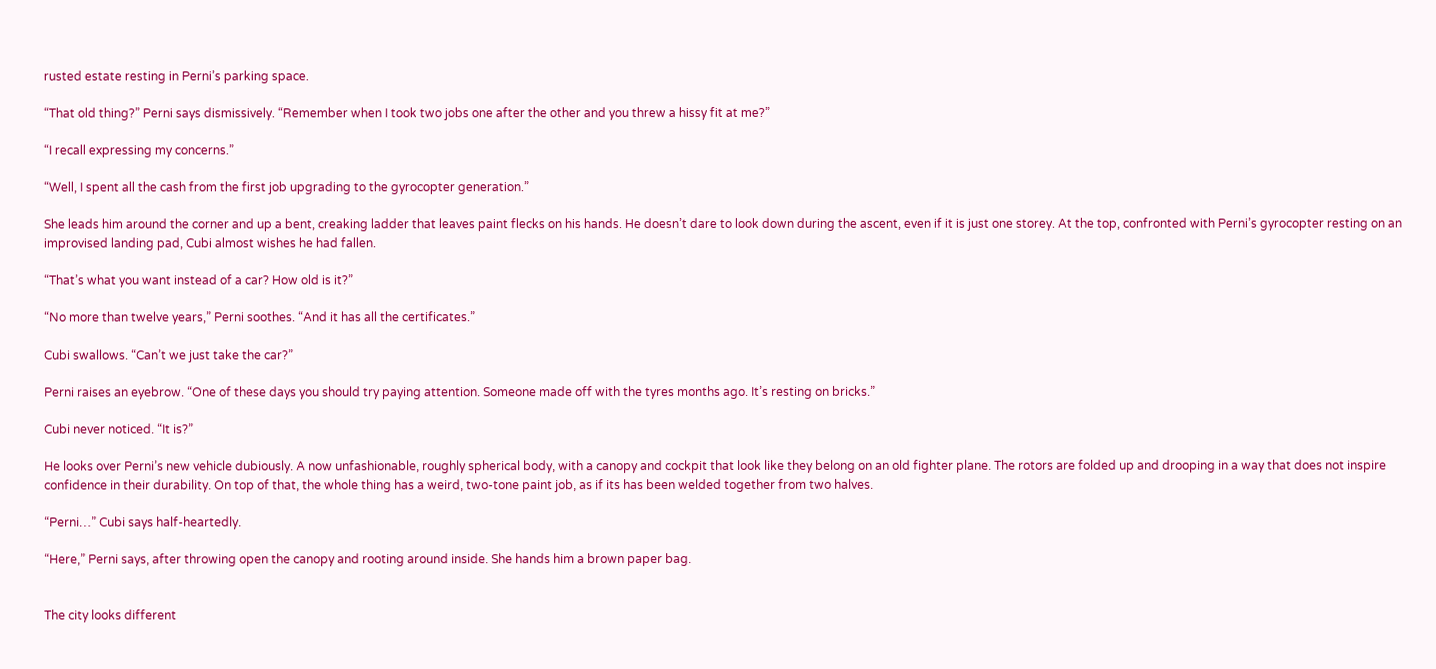rusted estate resting in Perni’s parking space.

“That old thing?” Perni says dismissively. “Remember when I took two jobs one after the other and you threw a hissy fit at me?”

“I recall expressing my concerns.”

“Well, I spent all the cash from the first job upgrading to the gyrocopter generation.”

She leads him around the corner and up a bent, creaking ladder that leaves paint flecks on his hands. He doesn’t dare to look down during the ascent, even if it is just one storey. At the top, confronted with Perni’s gyrocopter resting on an improvised landing pad, Cubi almost wishes he had fallen.

“That’s what you want instead of a car? How old is it?”

“No more than twelve years,” Perni soothes. “And it has all the certificates.”

Cubi swallows. “Can’t we just take the car?”

Perni raises an eyebrow. “One of these days you should try paying attention. Someone made off with the tyres months ago. It’s resting on bricks.”

Cubi never noticed. “It is?”

He looks over Perni’s new vehicle dubiously. A now unfashionable, roughly spherical body, with a canopy and cockpit that look like they belong on an old fighter plane. The rotors are folded up and drooping in a way that does not inspire confidence in their durability. On top of that, the whole thing has a weird, two-tone paint job, as if its has been welded together from two halves.

“Perni…” Cubi says half-heartedly.

“Here,” Perni says, after throwing open the canopy and rooting around inside. She hands him a brown paper bag.


The city looks different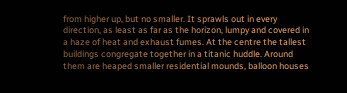from higher up, but no smaller. It sprawls out in every direction, as least as far as the horizon, lumpy and covered in a haze of heat and exhaust fumes. At the centre the tallest buildings congregate together in a titanic huddle. Around them are heaped smaller residential mounds, balloon houses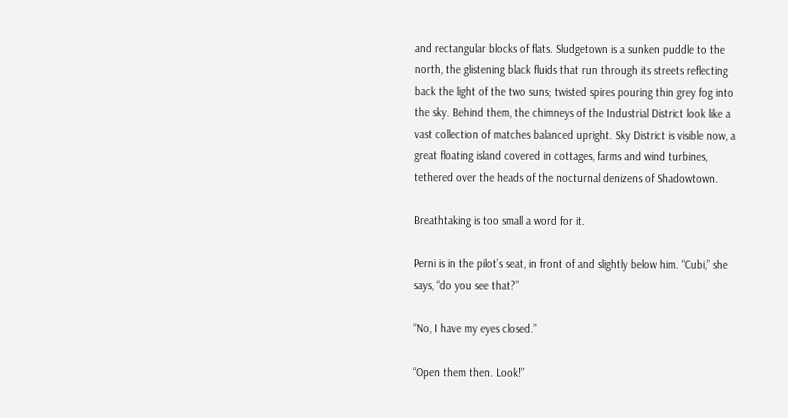and rectangular blocks of flats. Sludgetown is a sunken puddle to the north, the glistening black fluids that run through its streets reflecting back the light of the two suns; twisted spires pouring thin grey fog into the sky. Behind them, the chimneys of the Industrial District look like a vast collection of matches balanced upright. Sky District is visible now, a great floating island covered in cottages, farms and wind turbines, tethered over the heads of the nocturnal denizens of Shadowtown.

Breathtaking is too small a word for it.

Perni is in the pilot’s seat, in front of and slightly below him. “Cubi,” she says, “do you see that?”

“No, I have my eyes closed.”

“Open them then. Look!”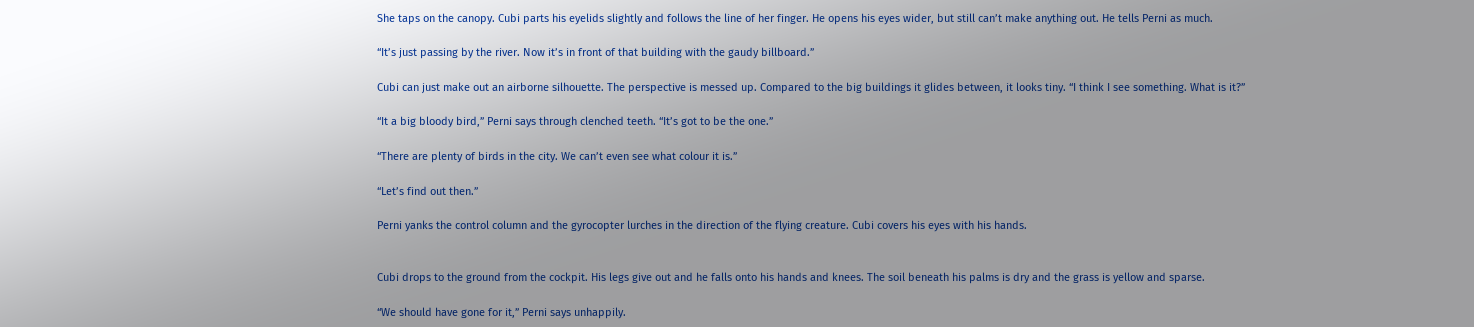She taps on the canopy. Cubi parts his eyelids slightly and follows the line of her finger. He opens his eyes wider, but still can’t make anything out. He tells Perni as much.

“It’s just passing by the river. Now it’s in front of that building with the gaudy billboard.”

Cubi can just make out an airborne silhouette. The perspective is messed up. Compared to the big buildings it glides between, it looks tiny. “I think I see something. What is it?”

“It a big bloody bird,” Perni says through clenched teeth. “It’s got to be the one.”

“There are plenty of birds in the city. We can’t even see what colour it is.”

“Let’s find out then.”

Perni yanks the control column and the gyrocopter lurches in the direction of the flying creature. Cubi covers his eyes with his hands.


Cubi drops to the ground from the cockpit. His legs give out and he falls onto his hands and knees. The soil beneath his palms is dry and the grass is yellow and sparse.

“We should have gone for it,” Perni says unhappily.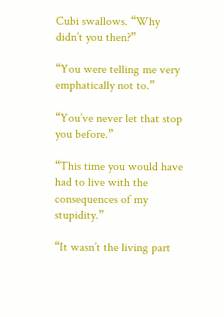Cubi swallows. “Why didn’t you then?”

“You were telling me very emphatically not to.”

“You’ve never let that stop you before.”

“This time you would have had to live with the consequences of my stupidity.”

“It wasn’t the living part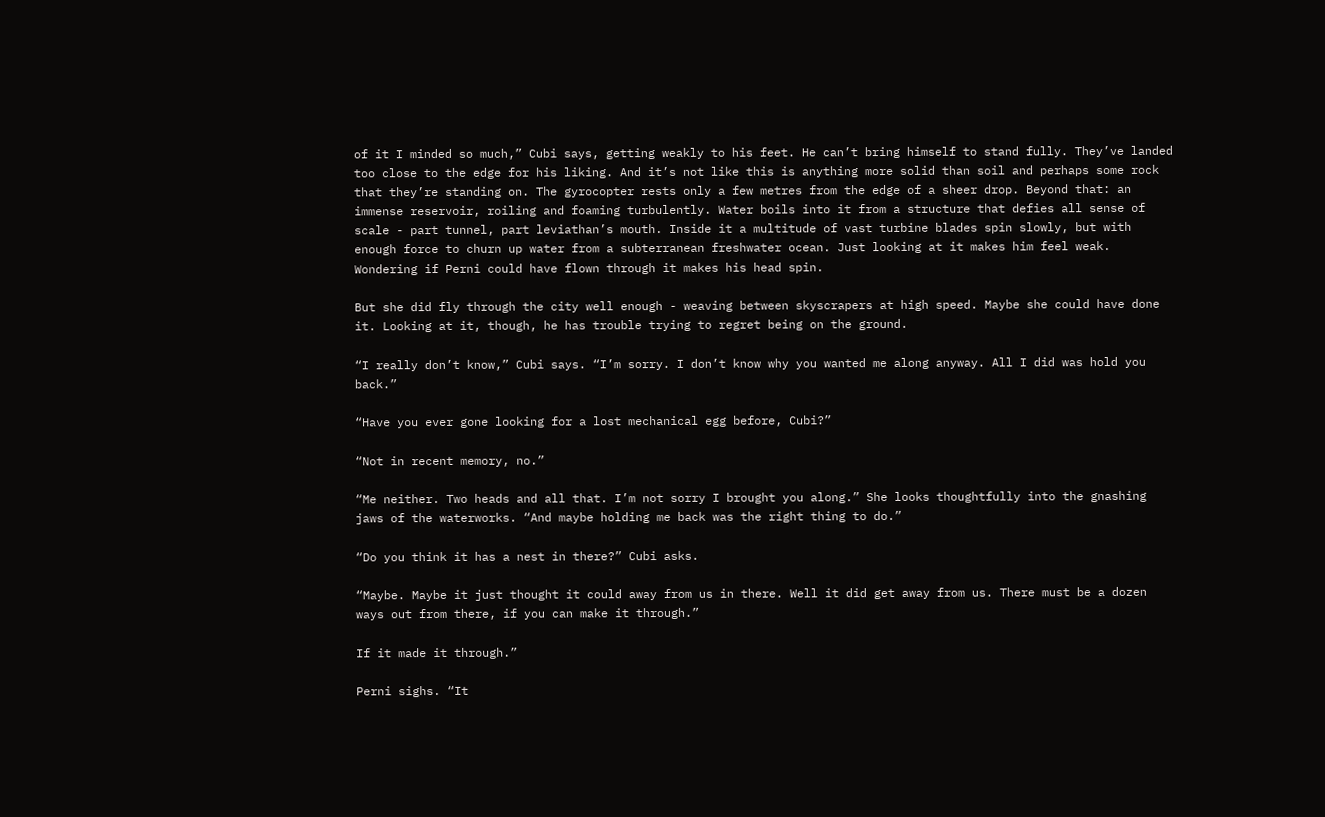of it I minded so much,” Cubi says, getting weakly to his feet. He can’t bring himself to stand fully. They’ve landed too close to the edge for his liking. And it’s not like this is anything more solid than soil and perhaps some rock that they’re standing on. The gyrocopter rests only a few metres from the edge of a sheer drop. Beyond that: an immense reservoir, roiling and foaming turbulently. Water boils into it from a structure that defies all sense of scale - part tunnel, part leviathan’s mouth. Inside it a multitude of vast turbine blades spin slowly, but with enough force to churn up water from a subterranean freshwater ocean. Just looking at it makes him feel weak. Wondering if Perni could have flown through it makes his head spin.

But she did fly through the city well enough - weaving between skyscrapers at high speed. Maybe she could have done it. Looking at it, though, he has trouble trying to regret being on the ground.

“I really don’t know,” Cubi says. “I’m sorry. I don’t know why you wanted me along anyway. All I did was hold you back.”

“Have you ever gone looking for a lost mechanical egg before, Cubi?”

“Not in recent memory, no.”

“Me neither. Two heads and all that. I’m not sorry I brought you along.” She looks thoughtfully into the gnashing jaws of the waterworks. “And maybe holding me back was the right thing to do.”

“Do you think it has a nest in there?” Cubi asks.

“Maybe. Maybe it just thought it could away from us in there. Well it did get away from us. There must be a dozen ways out from there, if you can make it through.”

If it made it through.”

Perni sighs. “It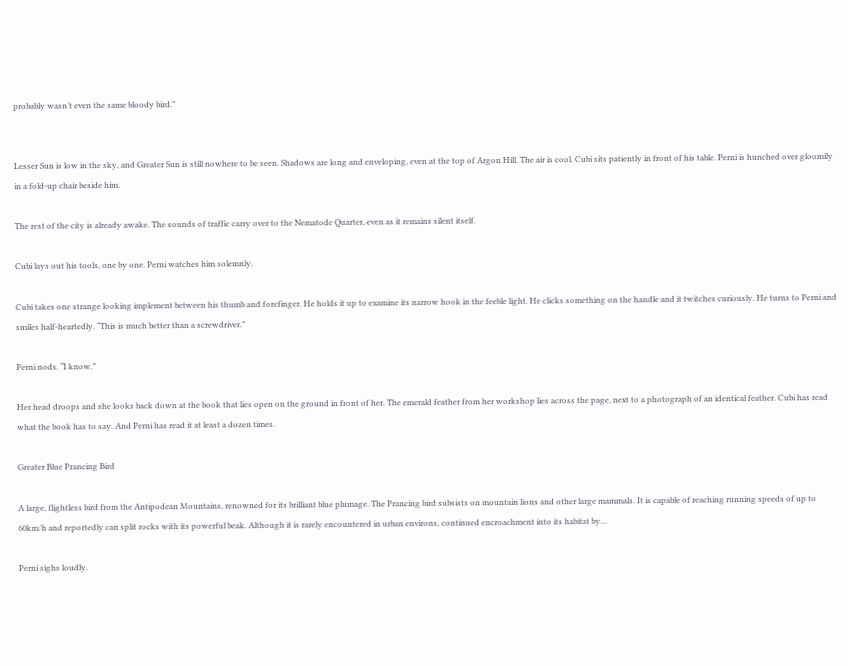probably wasn’t even the same bloody bird.”


Lesser Sun is low in the sky, and Greater Sun is still nowhere to be seen. Shadows are long and enveloping, even at the top of Argon Hill. The air is cool. Cubi sits patiently in front of his table. Perni is hunched over gloomily in a fold-up chair beside him.

The rest of the city is already awake. The sounds of traffic carry over to the Nematode Quarter, even as it remains silent itself.

Cubi lays out his tools, one by one. Perni watches him solemnly.

Cubi takes one strange looking implement between his thumb and forefinger. He holds it up to examine its narrow hook in the feeble light. He clicks something on the handle and it twitches curiously. He turns to Perni and smiles half-heartedly. “This is much better than a screwdriver.”

Perni nods. “I know.”

Her head droops and she looks back down at the book that lies open on the ground in front of her. The emerald feather from her workshop lies across the page, next to a photograph of an identical feather. Cubi has read what the book has to say. And Perni has read it at least a dozen times.

Greater Blue Prancing Bird

A large, flightless bird from the Antipodean Mountains, renowned for its brilliant blue plumage. The Prancing bird subsists on mountain lions and other large mammals. It is capable of reaching running speeds of up to 60km/h and reportedly can split rocks with its powerful beak. Although it is rarely encountered in urban environs, continued encroachment into its habitat by…

Perni sighs loudly.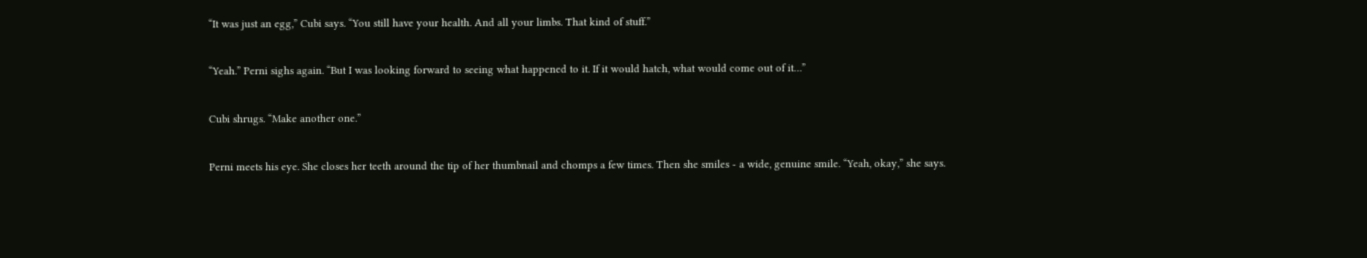“It was just an egg,” Cubi says. “You still have your health. And all your limbs. That kind of stuff.”

“Yeah.” Perni sighs again. “But I was looking forward to seeing what happened to it. If it would hatch, what would come out of it…”

Cubi shrugs. “Make another one.”

Perni meets his eye. She closes her teeth around the tip of her thumbnail and chomps a few times. Then she smiles - a wide, genuine smile. “Yeah, okay,” she says.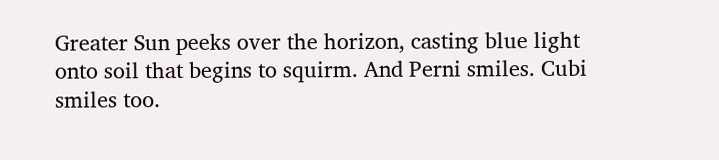Greater Sun peeks over the horizon, casting blue light onto soil that begins to squirm. And Perni smiles. Cubi smiles too.